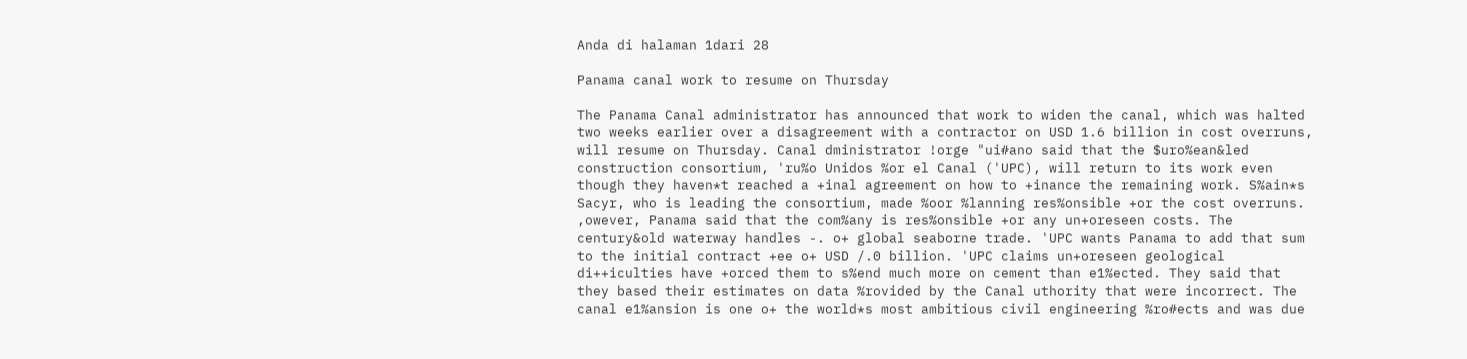Anda di halaman 1dari 28

Panama canal work to resume on Thursday

The Panama Canal administrator has announced that work to widen the canal, which was halted two weeks earlier over a disagreement with a contractor on USD 1.6 billion in cost overruns, will resume on Thursday. Canal dministrator !orge "ui#ano said that the $uro%ean&led construction consortium, 'ru%o Unidos %or el Canal ('UPC), will return to its work even though they haven*t reached a +inal agreement on how to +inance the remaining work. S%ain*s Sacyr, who is leading the consortium, made %oor %lanning res%onsible +or the cost overruns. ,owever, Panama said that the com%any is res%onsible +or any un+oreseen costs. The century&old waterway handles -. o+ global seaborne trade. 'UPC wants Panama to add that sum to the initial contract +ee o+ USD /.0 billion. 'UPC claims un+oreseen geological di++iculties have +orced them to s%end much more on cement than e1%ected. They said that they based their estimates on data %rovided by the Canal uthority that were incorrect. The canal e1%ansion is one o+ the world*s most ambitious civil engineering %ro#ects and was due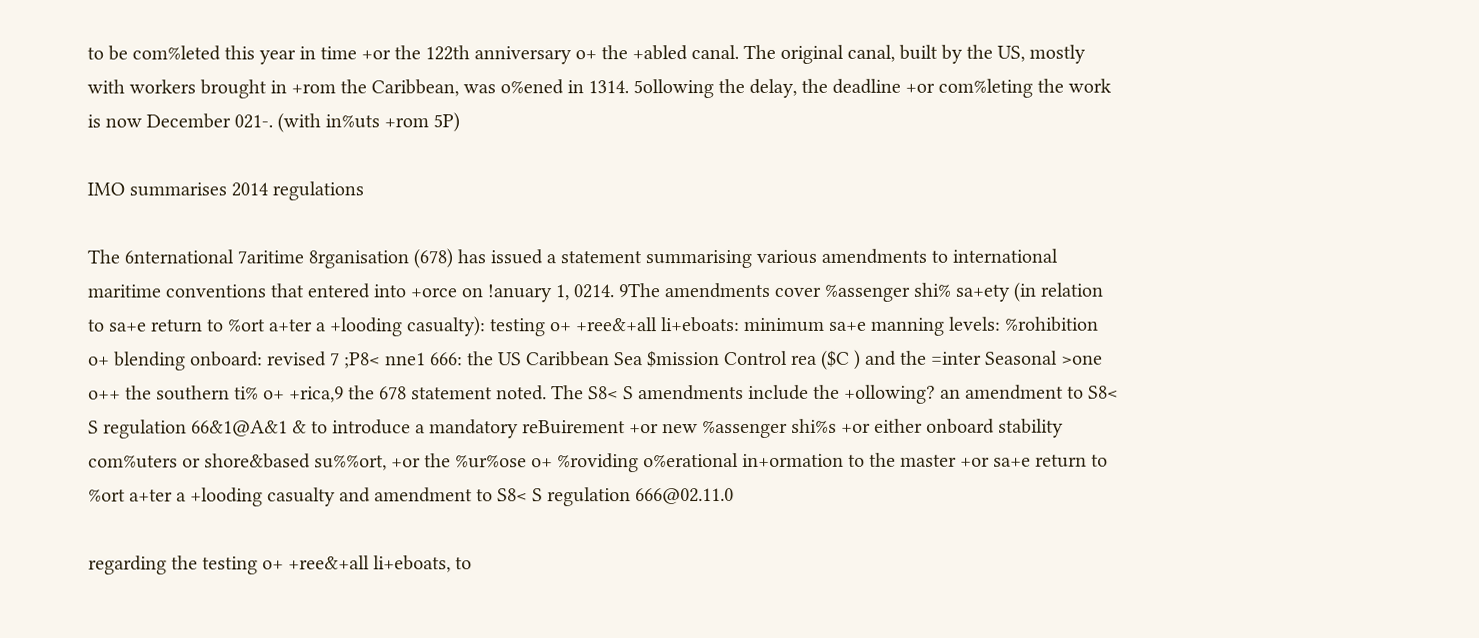to be com%leted this year in time +or the 122th anniversary o+ the +abled canal. The original canal, built by the US, mostly with workers brought in +rom the Caribbean, was o%ened in 1314. 5ollowing the delay, the deadline +or com%leting the work is now December 021-. (with in%uts +rom 5P)

IMO summarises 2014 regulations

The 6nternational 7aritime 8rganisation (678) has issued a statement summarising various amendments to international maritime conventions that entered into +orce on !anuary 1, 0214. 9The amendments cover %assenger shi% sa+ety (in relation to sa+e return to %ort a+ter a +looding casualty): testing o+ +ree&+all li+eboats: minimum sa+e manning levels: %rohibition o+ blending onboard: revised 7 ;P8< nne1 666: the US Caribbean Sea $mission Control rea ($C ) and the =inter Seasonal >one o++ the southern ti% o+ +rica,9 the 678 statement noted. The S8< S amendments include the +ollowing? an amendment to S8< S regulation 66&1@A&1 & to introduce a mandatory reBuirement +or new %assenger shi%s +or either onboard stability com%uters or shore&based su%%ort, +or the %ur%ose o+ %roviding o%erational in+ormation to the master +or sa+e return to %ort a+ter a +looding casualty and amendment to S8< S regulation 666@02.11.0

regarding the testing o+ +ree&+all li+eboats, to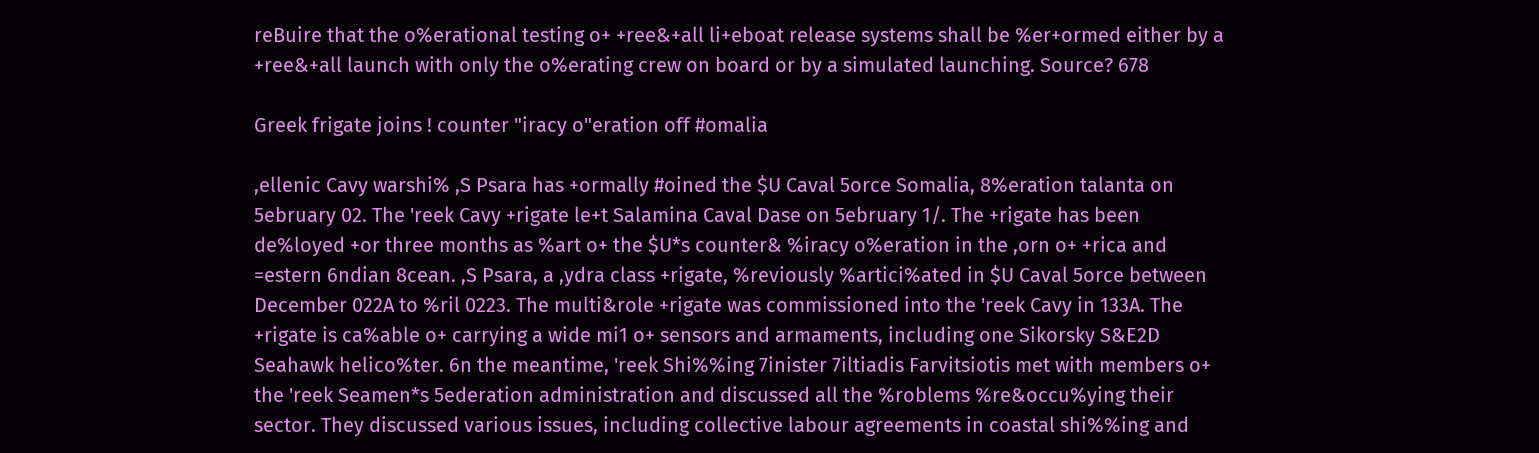reBuire that the o%erational testing o+ +ree&+all li+eboat release systems shall be %er+ormed either by a +ree&+all launch with only the o%erating crew on board or by a simulated launching. Source? 678

Greek frigate joins ! counter "iracy o"eration off #omalia

,ellenic Cavy warshi% ,S Psara has +ormally #oined the $U Caval 5orce Somalia, 8%eration talanta on 5ebruary 02. The 'reek Cavy +rigate le+t Salamina Caval Dase on 5ebruary 1/. The +rigate has been de%loyed +or three months as %art o+ the $U*s counter& %iracy o%eration in the ,orn o+ +rica and =estern 6ndian 8cean. ,S Psara, a ,ydra class +rigate, %reviously %artici%ated in $U Caval 5orce between December 022A to %ril 0223. The multi&role +rigate was commissioned into the 'reek Cavy in 133A. The +rigate is ca%able o+ carrying a wide mi1 o+ sensors and armaments, including one Sikorsky S&E2D Seahawk helico%ter. 6n the meantime, 'reek Shi%%ing 7inister 7iltiadis Farvitsiotis met with members o+ the 'reek Seamen*s 5ederation administration and discussed all the %roblems %re&occu%ying their sector. They discussed various issues, including collective labour agreements in coastal shi%%ing and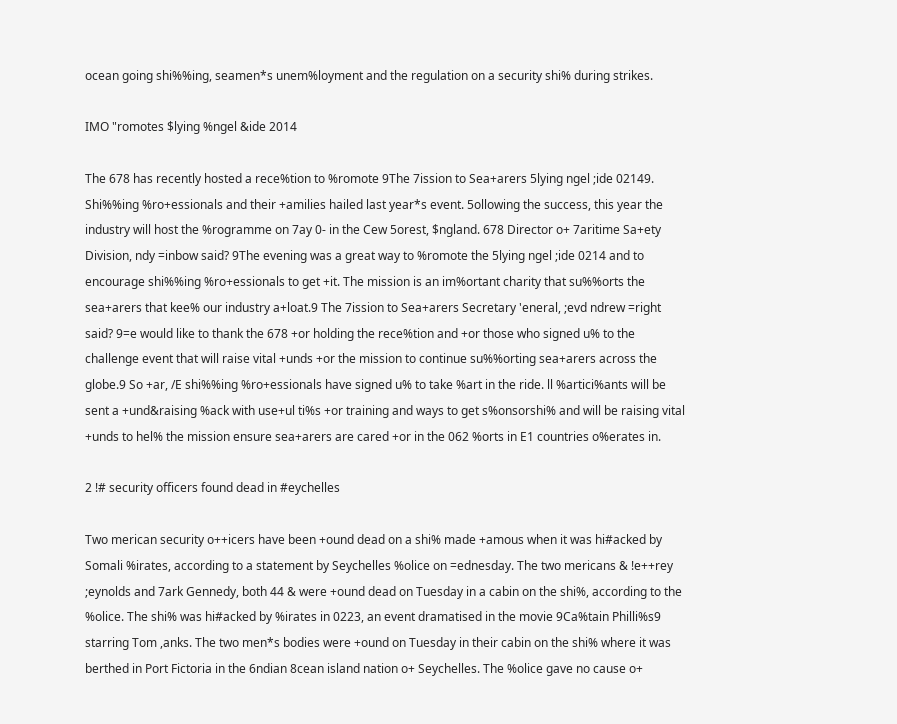ocean going shi%%ing, seamen*s unem%loyment and the regulation on a security shi% during strikes.

IMO "romotes $lying %ngel &ide 2014

The 678 has recently hosted a rece%tion to %romote 9The 7ission to Sea+arers 5lying ngel ;ide 02149. Shi%%ing %ro+essionals and their +amilies hailed last year*s event. 5ollowing the success, this year the industry will host the %rogramme on 7ay 0- in the Cew 5orest, $ngland. 678 Director o+ 7aritime Sa+ety Division, ndy =inbow said? 9The evening was a great way to %romote the 5lying ngel ;ide 0214 and to encourage shi%%ing %ro+essionals to get +it. The mission is an im%ortant charity that su%%orts the sea+arers that kee% our industry a+loat.9 The 7ission to Sea+arers Secretary 'eneral, ;evd ndrew =right said? 9=e would like to thank the 678 +or holding the rece%tion and +or those who signed u% to the challenge event that will raise vital +unds +or the mission to continue su%%orting sea+arers across the globe.9 So +ar, /E shi%%ing %ro+essionals have signed u% to take %art in the ride. ll %artici%ants will be sent a +und&raising %ack with use+ul ti%s +or training and ways to get s%onsorshi% and will be raising vital +unds to hel% the mission ensure sea+arers are cared +or in the 062 %orts in E1 countries o%erates in.

2 !# security officers found dead in #eychelles

Two merican security o++icers have been +ound dead on a shi% made +amous when it was hi#acked by Somali %irates, according to a statement by Seychelles %olice on =ednesday. The two mericans & !e++rey ;eynolds and 7ark Gennedy, both 44 & were +ound dead on Tuesday in a cabin on the shi%, according to the %olice. The shi% was hi#acked by %irates in 0223, an event dramatised in the movie 9Ca%tain Philli%s9 starring Tom ,anks. The two men*s bodies were +ound on Tuesday in their cabin on the shi% where it was berthed in Port Fictoria in the 6ndian 8cean island nation o+ Seychelles. The %olice gave no cause o+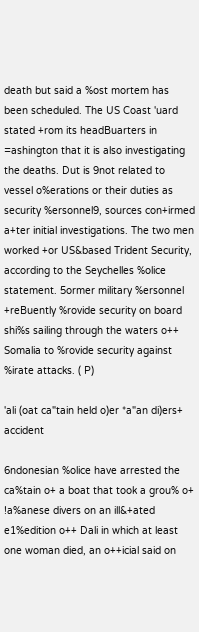death but said a %ost mortem has been scheduled. The US Coast 'uard stated +rom its headBuarters in =ashington that it is also investigating the deaths. Dut is 9not related to vessel o%erations or their duties as security %ersonnel9, sources con+irmed a+ter initial investigations. The two men worked +or US&based Trident Security, according to the Seychelles %olice statement. 5ormer military %ersonnel +reBuently %rovide security on board shi%s sailing through the waters o++ Somalia to %rovide security against %irate attacks. ( P)

'ali (oat ca"tain held o)er *a"an di)ers+ accident

6ndonesian %olice have arrested the ca%tain o+ a boat that took a grou% o+ !a%anese divers on an ill&+ated e1%edition o++ Dali in which at least one woman died, an o++icial said on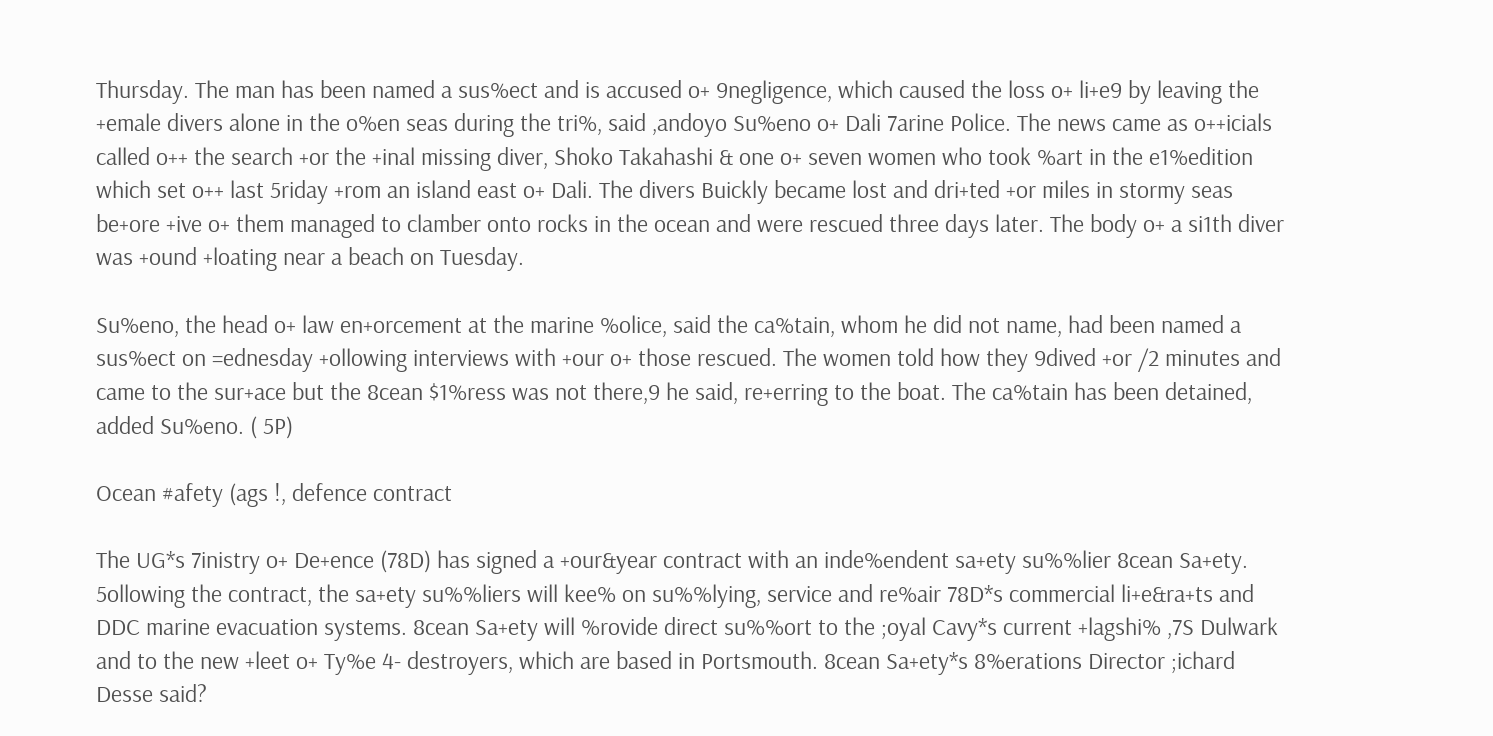Thursday. The man has been named a sus%ect and is accused o+ 9negligence, which caused the loss o+ li+e9 by leaving the +emale divers alone in the o%en seas during the tri%, said ,andoyo Su%eno o+ Dali 7arine Police. The news came as o++icials called o++ the search +or the +inal missing diver, Shoko Takahashi & one o+ seven women who took %art in the e1%edition which set o++ last 5riday +rom an island east o+ Dali. The divers Buickly became lost and dri+ted +or miles in stormy seas be+ore +ive o+ them managed to clamber onto rocks in the ocean and were rescued three days later. The body o+ a si1th diver was +ound +loating near a beach on Tuesday.

Su%eno, the head o+ law en+orcement at the marine %olice, said the ca%tain, whom he did not name, had been named a sus%ect on =ednesday +ollowing interviews with +our o+ those rescued. The women told how they 9dived +or /2 minutes and came to the sur+ace but the 8cean $1%ress was not there,9 he said, re+erring to the boat. The ca%tain has been detained, added Su%eno. ( 5P)

Ocean #afety (ags !, defence contract

The UG*s 7inistry o+ De+ence (78D) has signed a +our&year contract with an inde%endent sa+ety su%%lier 8cean Sa+ety. 5ollowing the contract, the sa+ety su%%liers will kee% on su%%lying, service and re%air 78D*s commercial li+e&ra+ts and DDC marine evacuation systems. 8cean Sa+ety will %rovide direct su%%ort to the ;oyal Cavy*s current +lagshi% ,7S Dulwark and to the new +leet o+ Ty%e 4- destroyers, which are based in Portsmouth. 8cean Sa+ety*s 8%erations Director ;ichard Desse said?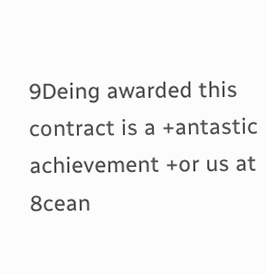9Deing awarded this contract is a +antastic achievement +or us at 8cean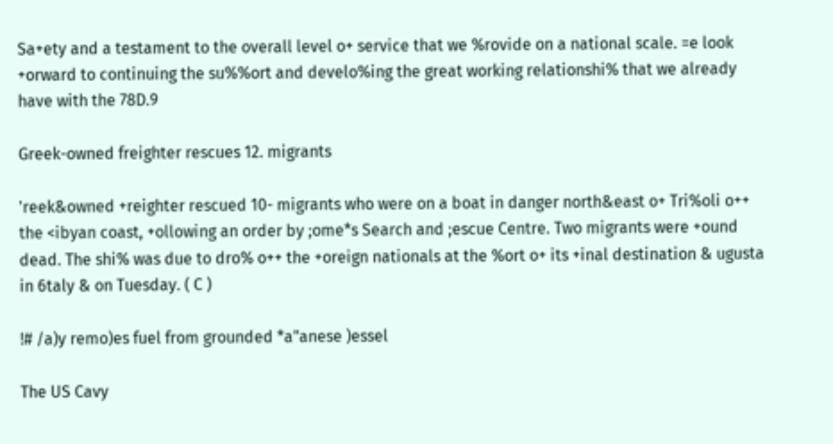Sa+ety and a testament to the overall level o+ service that we %rovide on a national scale. =e look +orward to continuing the su%%ort and develo%ing the great working relationshi% that we already have with the 78D.9

Greek-owned freighter rescues 12. migrants

'reek&owned +reighter rescued 10- migrants who were on a boat in danger north&east o+ Tri%oli o++ the <ibyan coast, +ollowing an order by ;ome*s Search and ;escue Centre. Two migrants were +ound dead. The shi% was due to dro% o++ the +oreign nationals at the %ort o+ its +inal destination & ugusta in 6taly & on Tuesday. ( C )

!# /a)y remo)es fuel from grounded *a"anese )essel

The US Cavy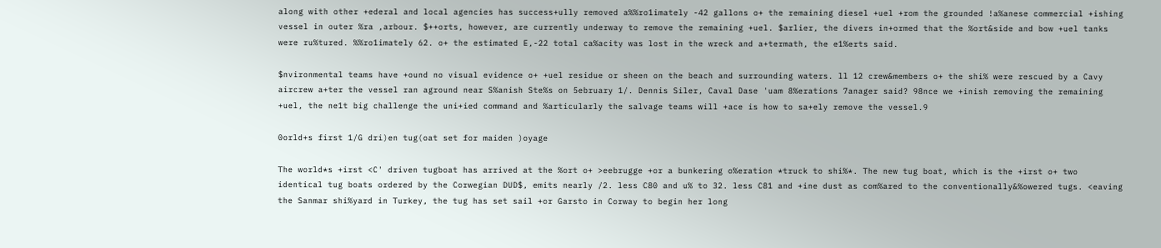along with other +ederal and local agencies has success+ully removed a%%ro1imately -42 gallons o+ the remaining diesel +uel +rom the grounded !a%anese commercial +ishing vessel in outer %ra ,arbour. $++orts, however, are currently underway to remove the remaining +uel. $arlier, the divers in+ormed that the %ort&side and bow +uel tanks were ru%tured. %%ro1imately 62. o+ the estimated E,-22 total ca%acity was lost in the wreck and a+termath, the e1%erts said.

$nvironmental teams have +ound no visual evidence o+ +uel residue or sheen on the beach and surrounding waters. ll 12 crew&members o+ the shi% were rescued by a Cavy aircrew a+ter the vessel ran aground near S%anish Ste%s on 5ebruary 1/. Dennis Siler, Caval Dase 'uam 8%erations 7anager said? 98nce we +inish removing the remaining +uel, the ne1t big challenge the uni+ied command and %articularly the salvage teams will +ace is how to sa+ely remove the vessel.9

0orld+s first 1/G dri)en tug(oat set for maiden )oyage

The world*s +irst <C' driven tugboat has arrived at the %ort o+ >eebrugge +or a bunkering o%eration *truck to shi%*. The new tug boat, which is the +irst o+ two identical tug boats ordered by the Corwegian DUD$, emits nearly /2. less C80 and u% to 32. less C81 and +ine dust as com%ared to the conventionally&%owered tugs. <eaving the Sanmar shi%yard in Turkey, the tug has set sail +or Garsto in Corway to begin her long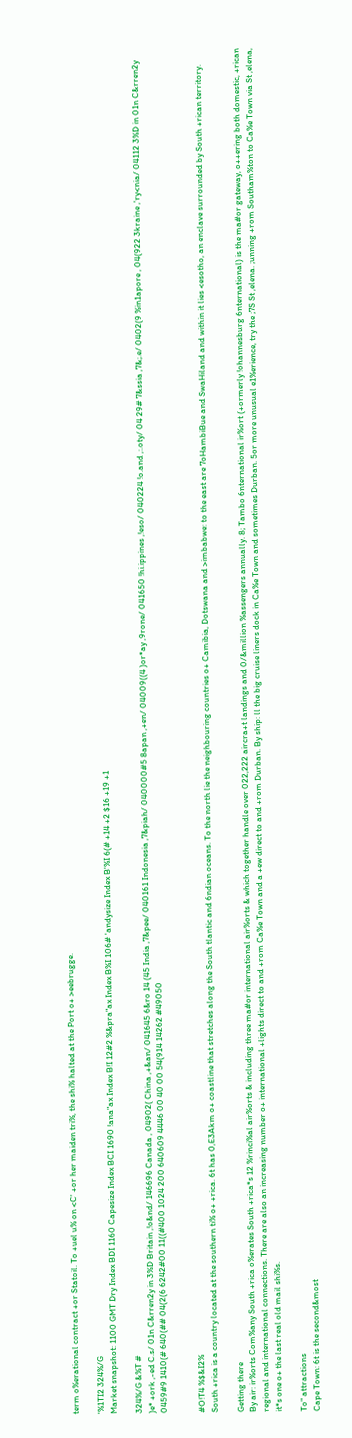term o%erational contract +or Statoil. To +uel u% on <C' +or her maiden tri%, the shi% halted at the Port o+ >eebrugge.

'%1TI2 324%/G
Market snapshot: 1100 GMT Dry Index BDI 1160 Capesize Index BCI 1690 !ana"ax Index B!I 12#2 %&pra"ax Index B%I 106# 'andysize Index B'%I 6(# +14 +2 $16 +19 +1

324%/G &%T #
)e* +ork ,-ed C.s/ 01n C&rren2y in 3%D Britain ,!o&nd/ 146696 Canada , 04902( China ,+&an/ 041645 6&ro 14 (45 India ,7&pee/ 040161 Indonesia ,7&piah/ 040000#5 8apan ,+en/ 04009((4 )or*ay ,9rone/ 041650 !hi.ippines ,!eso/ 040224 !o.and ,:.oty/ 04 29# 7&ssia ,7&;.e/ 0402(9 %in1apore , 04(922 3kraine ,'ry<nia/ 04112 3%D in 01n C&rren2y 0459#9 1410(# 640(## 04(2(6 6242#00 11((#400 1024 200 640609 4446 00 40 00 54(914 14262 #49050


#O!T4 %$&I2%
South +rica is a country located at the southern ti% o+ +rica. 6t has 0,E3Akm o+ coastline that stretches along the South tlantic and 6ndian oceans. To the north lie the neighbouring countries o+ Camibia, Dotswana and >imbabwe: to the east are 7oHambiBue and SwaHiland and within it lies <esotho, an enclave surrounded by South +rican territory.

Getting there
By air: ir%orts Com%any South +rica o%erates South +rica*s 12 %rinci%al air%orts & including three ma#or international air%orts & which together handle over 022,222 aircra+t landings and 0/&million %assengers annually. 8; Tambo 6nternational ir%ort (+ormerly !ohannesburg 6nternational) is the ma#or gateway, o++ering both domestic, +rican regional and international connections. There are also an increasing number o+ international +lights direct to and +rom Ca%e Town and a +ew direct to and +rom Durban. By ship: ll the big cruise liners dock in Ca%e Town and sometimes Durban. 5or more unusual e1%erience, try the ;7S St ,elena. ;unning +rom Southam%ton to Ca%e Town via St ,elena, it*s one o+ the last real old mail shi%s.

To" attractions
Cape Town: 6t is the second&most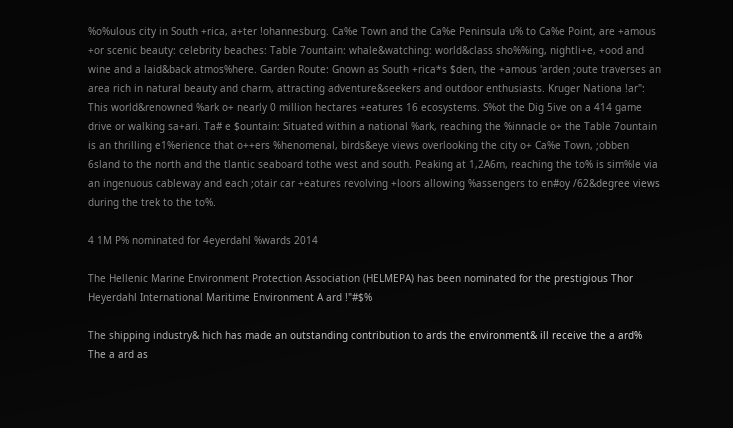%o%ulous city in South +rica, a+ter !ohannesburg. Ca%e Town and the Ca%e Peninsula u% to Ca%e Point, are +amous +or scenic beauty: celebrity beaches: Table 7ountain: whale&watching: world&class sho%%ing, nightli+e, +ood and wine and a laid&back atmos%here. Garden Route: Gnown as South +rica*s $den, the +amous 'arden ;oute traverses an area rich in natural beauty and charm, attracting adventure&seekers and outdoor enthusiasts. Kruger Nationa !ar": This world&renowned %ark o+ nearly 0 million hectares +eatures 16 ecosystems. S%ot the Dig 5ive on a 414 game drive or walking sa+ari. Ta# e $ountain: Situated within a national %ark, reaching the %innacle o+ the Table 7ountain is an thrilling e1%erience that o++ers %henomenal, birds&eye views overlooking the city o+ Ca%e Town, ;obben 6sland to the north and the tlantic seaboard tothe west and south. Peaking at 1,2A6m, reaching the to% is sim%le via an ingenuous cableway and each ;otair car +eatures revolving +loors allowing %assengers to en#oy /62&degree views during the trek to the to%.

4 1M P% nominated for 4eyerdahl %wards 2014

The Hellenic Marine Environment Protection Association (HELMEPA) has been nominated for the prestigious Thor Heyerdahl International Maritime Environment A ard !"#$%

The shipping industry& hich has made an outstanding contribution to ards the environment& ill receive the a ard% The a ard as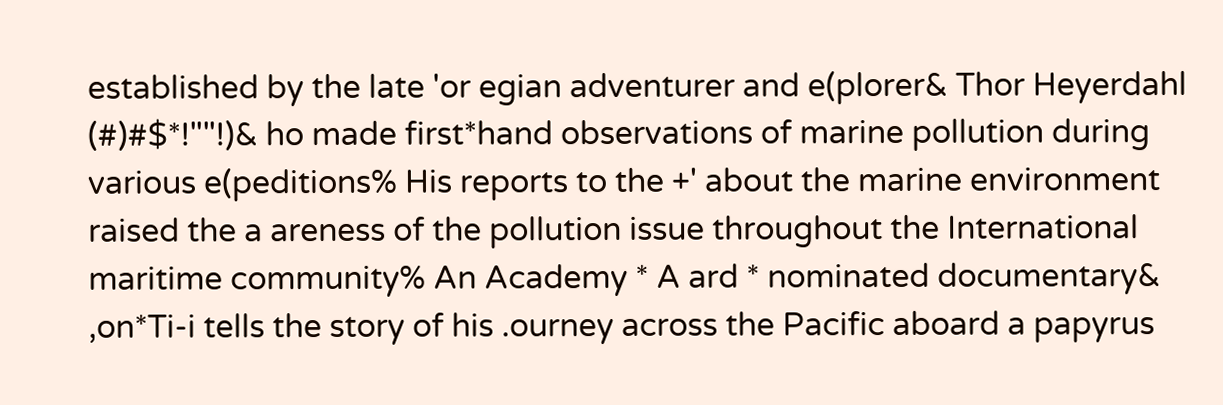established by the late 'or egian adventurer and e(plorer& Thor Heyerdahl (#)#$*!""!)& ho made first*hand observations of marine pollution during various e(peditions% His reports to the +' about the marine environment raised the a areness of the pollution issue throughout the International maritime community% An Academy * A ard * nominated documentary& ,on*Ti-i tells the story of his .ourney across the Pacific aboard a papyrus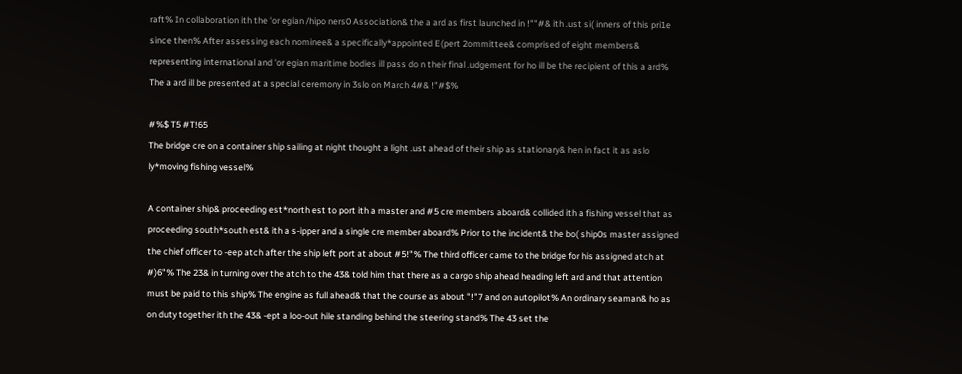raft% In collaboration ith the 'or egian /hipo ners0 Association& the a ard as first launched in !""#& ith .ust si( inners of this pri1e since then% After assessing each nominee& a specifically*appointed E(pert 2ommittee& comprised of eight members& representing international and 'or egian maritime bodies ill pass do n their final .udgement for ho ill be the recipient of this a ard% The a ard ill be presented at a special ceremony in 3slo on March 4#& !"#$%

#%$ T5 #T!65
The bridge cre on a container ship sailing at night thought a light .ust ahead of their ship as stationary& hen in fact it as aslo ly*moving fishing vessel%

A container ship& proceeding est*north est to port ith a master and #5 cre members aboard& collided ith a fishing vessel that as proceeding south*south est& ith a s-ipper and a single cre member aboard% Prior to the incident& the bo( ship0s master assigned the chief officer to -eep atch after the ship left port at about #5!"% The third officer came to the bridge for his assigned atch at #)6"% The 23& in turning over the atch to the 43& told him that there as a cargo ship ahead heading left ard and that attention must be paid to this ship% The engine as full ahead& that the course as about "!"7 and on autopilot% An ordinary seaman& ho as on duty together ith the 43& -ept a loo-out hile standing behind the steering stand% The 43 set the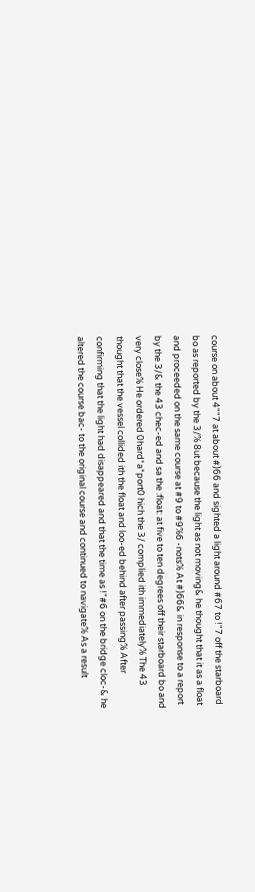course on about 4""7 at about #)66 and sighted a light around #67 to !"7 off the starboard bo as reported by the 3/% 8ut because the light as not moving& he thought that it as a float and proceeded on the same course at #9 to #9%6 -nots% At #)66& in response to a report by the 3/& the 43 chec-ed and sa the :float: at five to ten degrees off their starboard bo and very close% He ordered 0hard*a*port0 hich the 3/ complied ith immediately% The 43 thought that the vessel collided ith the float and loo-ed behind after passing% After confirming that the light had disappeared and that the time as !"#6 on the bridge cloc-& he altered the course bac- to the original course and continued to navigate% As a result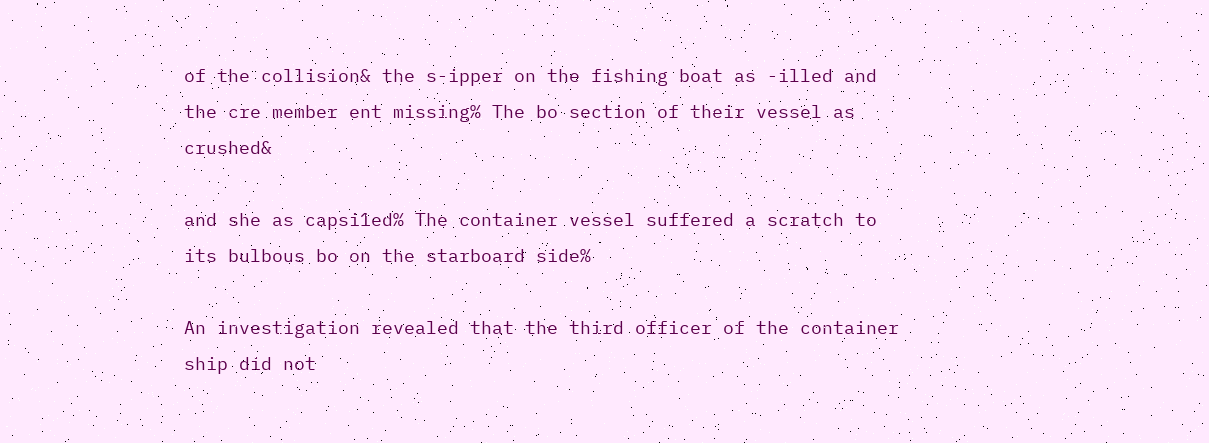of the collision& the s-ipper on the fishing boat as -illed and the cre member ent missing% The bo section of their vessel as crushed&

and she as capsi1ed% The container vessel suffered a scratch to its bulbous bo on the starboard side%

An investigation revealed that the third officer of the container ship did not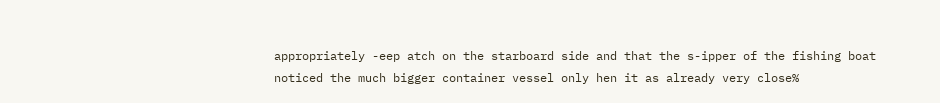appropriately -eep atch on the starboard side and that the s-ipper of the fishing boat noticed the much bigger container vessel only hen it as already very close%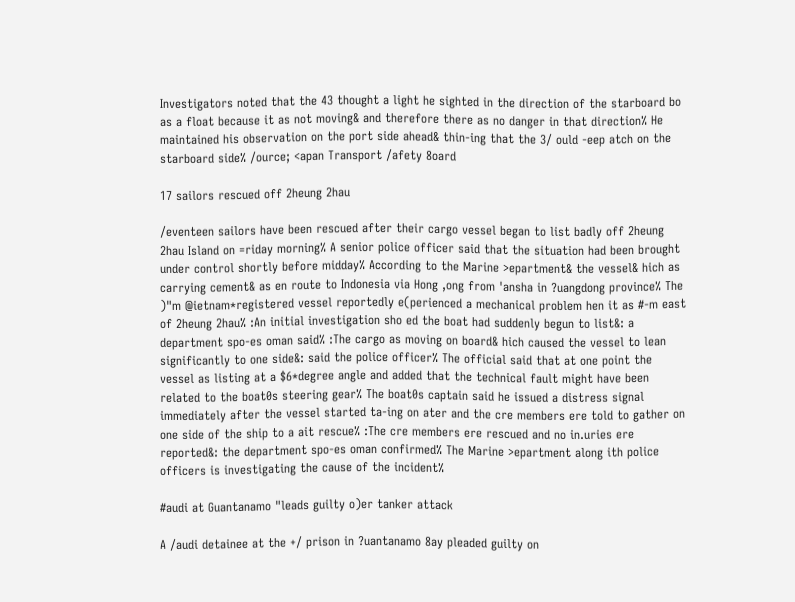Investigators noted that the 43 thought a light he sighted in the direction of the starboard bo as a float because it as not moving& and therefore there as no danger in that direction% He maintained his observation on the port side ahead& thin-ing that the 3/ ould -eep atch on the starboard side% /ource; <apan Transport /afety 8oard

17 sailors rescued off 2heung 2hau

/eventeen sailors have been rescued after their cargo vessel began to list badly off 2heung 2hau Island on =riday morning% A senior police officer said that the situation had been brought under control shortly before midday% According to the Marine >epartment& the vessel& hich as carrying cement& as en route to Indonesia via Hong ,ong from 'ansha in ?uangdong province% The )"m @ietnam*registered vessel reportedly e(perienced a mechanical problem hen it as #-m east of 2heung 2hau% :An initial investigation sho ed the boat had suddenly begun to list&: a department spo-es oman said% :The cargo as moving on board& hich caused the vessel to lean significantly to one side&: said the police officer% The official said that at one point the vessel as listing at a $6*degree angle and added that the technical fault might have been related to the boat0s steering gear% The boat0s captain said he issued a distress signal immediately after the vessel started ta-ing on ater and the cre members ere told to gather on one side of the ship to a ait rescue% :The cre members ere rescued and no in.uries ere reported&: the department spo-es oman confirmed% The Marine >epartment along ith police officers is investigating the cause of the incident%

#audi at Guantanamo "leads guilty o)er tanker attack

A /audi detainee at the +/ prison in ?uantanamo 8ay pleaded guilty on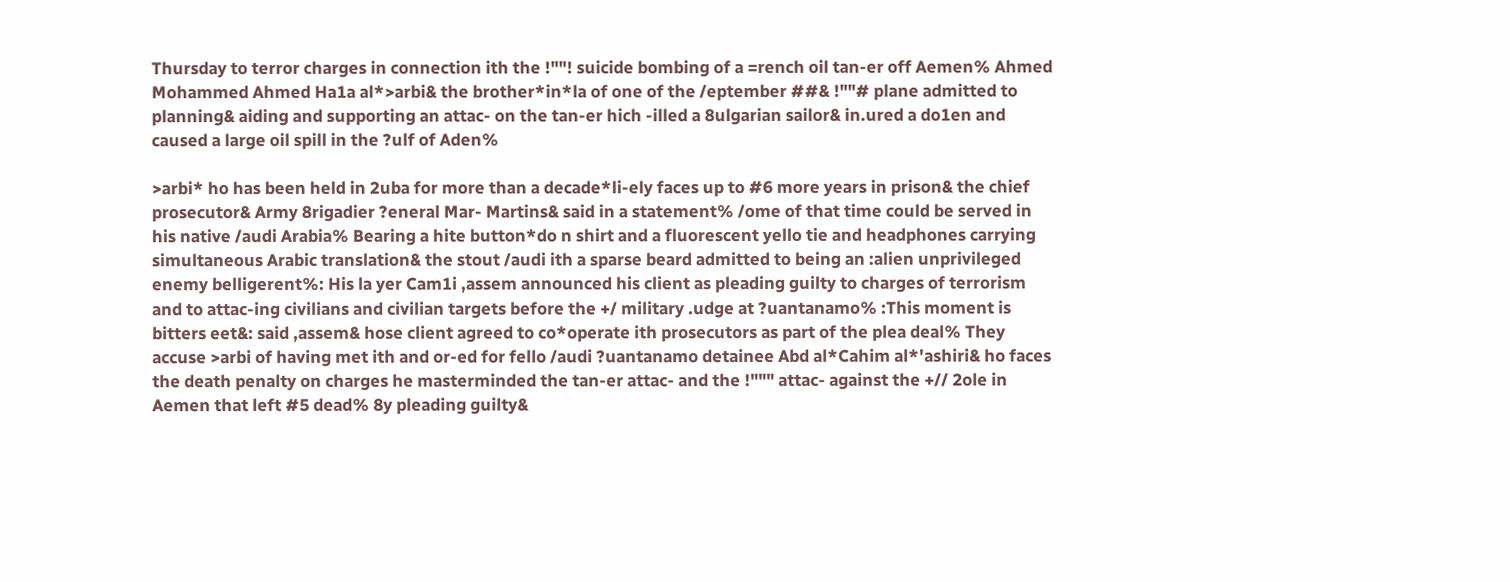Thursday to terror charges in connection ith the !""! suicide bombing of a =rench oil tan-er off Aemen% Ahmed Mohammed Ahmed Ha1a al*>arbi& the brother*in*la of one of the /eptember ##& !""# plane admitted to planning& aiding and supporting an attac- on the tan-er hich -illed a 8ulgarian sailor& in.ured a do1en and caused a large oil spill in the ?ulf of Aden%

>arbi* ho has been held in 2uba for more than a decade*li-ely faces up to #6 more years in prison& the chief prosecutor& Army 8rigadier ?eneral Mar- Martins& said in a statement% /ome of that time could be served in his native /audi Arabia% Bearing a hite button*do n shirt and a fluorescent yello tie and headphones carrying simultaneous Arabic translation& the stout /audi ith a sparse beard admitted to being an :alien unprivileged enemy belligerent%: His la yer Cam1i ,assem announced his client as pleading guilty to charges of terrorism and to attac-ing civilians and civilian targets before the +/ military .udge at ?uantanamo% :This moment is bitters eet&: said ,assem& hose client agreed to co*operate ith prosecutors as part of the plea deal% They accuse >arbi of having met ith and or-ed for fello /audi ?uantanamo detainee Abd al*Cahim al*'ashiri& ho faces the death penalty on charges he masterminded the tan-er attac- and the !""" attac- against the +// 2ole in Aemen that left #5 dead% 8y pleading guilty&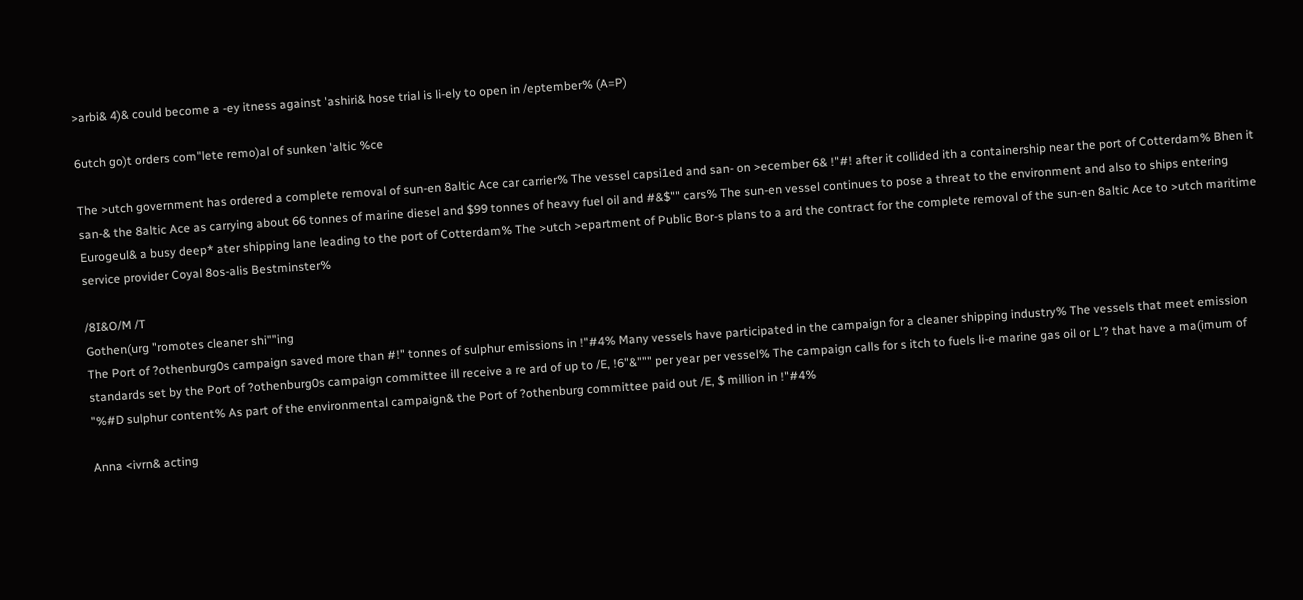>arbi& 4)& could become a -ey itness against 'ashiri& hose trial is li-ely to open in /eptember% (A=P)

6utch go)t orders com"lete remo)al of sunken 'altic %ce

The >utch government has ordered a complete removal of sun-en 8altic Ace car carrier% The vessel capsi1ed and san- on >ecember 6& !"#! after it collided ith a containership near the port of Cotterdam% Bhen it san-& the 8altic Ace as carrying about 66 tonnes of marine diesel and $99 tonnes of heavy fuel oil and #&$"" cars% The sun-en vessel continues to pose a threat to the environment and also to ships entering Eurogeul& a busy deep* ater shipping lane leading to the port of Cotterdam% The >utch >epartment of Public Bor-s plans to a ard the contract for the complete removal of the sun-en 8altic Ace to >utch maritime service provider Coyal 8os-alis Bestminster%

/8I&O/M /T
Gothen(urg "romotes cleaner shi""ing
The Port of ?othenburg0s campaign saved more than #!" tonnes of sulphur emissions in !"#4% Many vessels have participated in the campaign for a cleaner shipping industry% The vessels that meet emission standards set by the Port of ?othenburg0s campaign committee ill receive a re ard of up to /E, !6"&""" per year per vessel% The campaign calls for s itch to fuels li-e marine gas oil or L'? that have a ma(imum of "%#D sulphur content% As part of the environmental campaign& the Port of ?othenburg committee paid out /E, $ million in !"#4%

Anna <ivrn& acting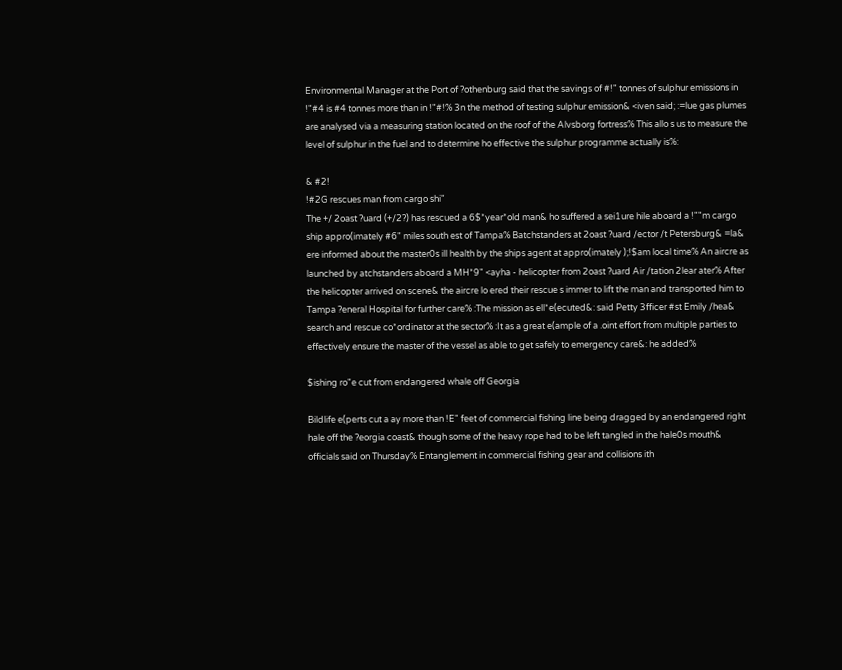Environmental Manager at the Port of ?othenburg said that the savings of #!" tonnes of sulphur emissions in !"#4 is #4 tonnes more than in !"#!% 3n the method of testing sulphur emission& <iven said; :=lue gas plumes are analysed via a measuring station located on the roof of the Alvsborg fortress% This allo s us to measure the level of sulphur in the fuel and to determine ho effective the sulphur programme actually is%:

& #2!
!#2G rescues man from cargo shi"
The +/ 2oast ?uard (+/2?) has rescued a 6$*year*old man& ho suffered a sei1ure hile aboard a !""m cargo ship appro(imately #6" miles south est of Tampa% Batchstanders at 2oast ?uard /ector /t Petersburg& =la& ere informed about the master0s ill health by the ships agent at appro(imately );!$am local time% An aircre as launched by atchstanders aboard a MH*9" <ayha - helicopter from 2oast ?uard Air /tation 2lear ater% After the helicopter arrived on scene& the aircre lo ered their rescue s immer to lift the man and transported him to Tampa ?eneral Hospital for further care% :The mission as ell*e(ecuted&: said Petty 3fficer #st Emily /hea& search and rescue co*ordinator at the sector% :It as a great e(ample of a .oint effort from multiple parties to effectively ensure the master of the vessel as able to get safely to emergency care&: he added%

$ishing ro"e cut from endangered whale off Georgia

Bildlife e(perts cut a ay more than !E" feet of commercial fishing line being dragged by an endangered right hale off the ?eorgia coast& though some of the heavy rope had to be left tangled in the hale0s mouth& officials said on Thursday% Entanglement in commercial fishing gear and collisions ith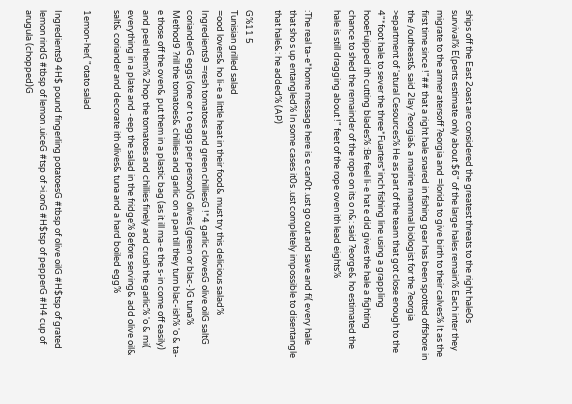ships off the East 2oast are considered the greatest threats to the right hale0s survival% E(perts estimate only about $6" of the large hales remain% Each inter they migrate to the armer atersoff ?eorgia and =lorida to give birth to their calves% It as the first time since !"## that a right hale snared in fishing gear has been spotted offshore in the /outheast& said 2lay ?eorgia& a marine mammal biologist for the ?eorgia >epartment of 'atural Cesources% He as part of the team that got close enough to the 4"*foot hale to sever the three*Fuarters*inch fishing line using a grappling hooeFuipped ith cutting blades% :Be feel li-e hat e did gives the hale a fighting chance to shed the remainder of the rope on its o n&: said ?eorge& ho estimated the hale is still dragging about !" feet of the rope oven ith lead eights%

:The real ta-e*home message here is e can0t .ust go out and save and fi( every hale that sho s up entangled% In some cases it0s .ust completely impossible to disentangle that hale&: he added% (AP)

G%11 5
Tunisian grilled salad
=ood lovers& ho li-e a little heat in their food& must try this delicious salad% Ingredients9 =resh tomatoes and green chilliesG !*4 garlic clovesG olive oilG saltG corianderG eggs (one or t o eggs per person)G olives (green or blac-)G tuna% Method9 ?rill the tomatoes& chillies and garlic on a pan till they turn blac-ish% 'o & ta-e those off the oven& put them in a plastic bag (as it ill ma-e the s-in come off easily) and peel them% 2hop the tomatoes and chillies finely and crush the garlic% 'o & mi( everything in a plate and -eep the salad in the fridge% 8efore serving& add olive oil& salt& coriander and decorate ith olives& tuna and a hard boiled egg%

1emon-her( "otato salad

Ingredients9 4H$ pound fingerling potatoesG #tbsp of olive oilG #H$tsp of grated lemon rindG #tbsp of lemon .uiceG #tsp of >i.onG #H$tsp of pepperG #H4 cup of arugula (chopped)G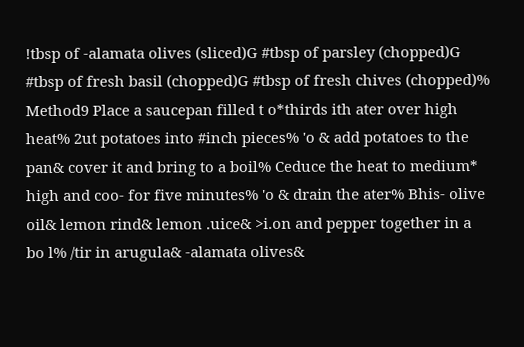!tbsp of -alamata olives (sliced)G #tbsp of parsley (chopped)G #tbsp of fresh basil (chopped)G #tbsp of fresh chives (chopped)% Method9 Place a saucepan filled t o*thirds ith ater over high heat% 2ut potatoes into #inch pieces% 'o & add potatoes to the pan& cover it and bring to a boil% Ceduce the heat to medium* high and coo- for five minutes% 'o & drain the ater% Bhis- olive oil& lemon rind& lemon .uice& >i.on and pepper together in a bo l% /tir in arugula& -alamata olives&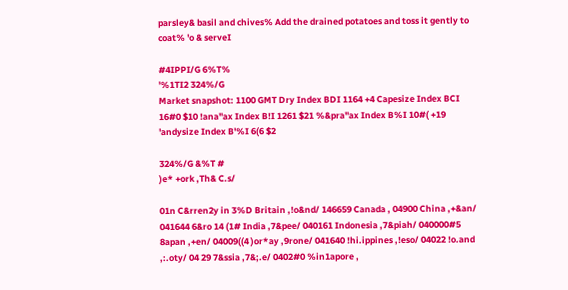parsley& basil and chives% Add the drained potatoes and toss it gently to coat% 'o & serveI

#4IPPI/G 6%T%
'%1TI2 324%/G
Market snapshot: 1100 GMT Dry Index BDI 1164 +4 Capesize Index BCI 16#0 $10 !ana"ax Index B!I 1261 $21 %&pra"ax Index B%I 10#( +19 'andysize Index B'%I 6(6 $2

324%/G &%T #
)e* +ork ,Th& C.s/

01n C&rren2y in 3%D Britain ,!o&nd/ 146659 Canada , 04900 China ,+&an/ 041644 6&ro 14 (1# India ,7&pee/ 040161 Indonesia ,7&piah/ 040000#5 8apan ,+en/ 04009((4 )or*ay ,9rone/ 041640 !hi.ippines ,!eso/ 04022 !o.and ,:.oty/ 04 29 7&ssia ,7&;.e/ 0402#0 %in1apore ,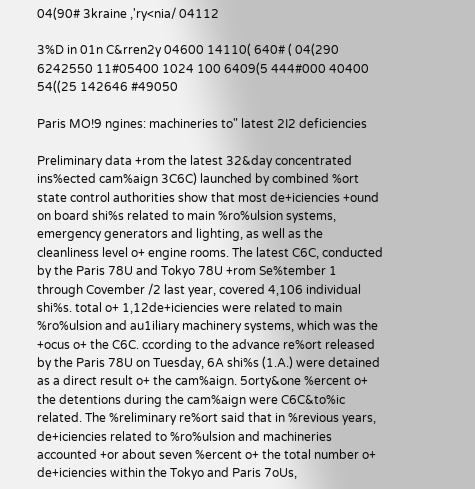04(90# 3kraine ,'ry<nia/ 04112

3%D in 01n C&rren2y 04600 14110( 640# ( 04(290 6242550 11#05400 1024 100 6409(5 444#000 40400 54((25 142646 #49050

Paris MO!9 ngines: machineries to" latest 2I2 deficiencies

Preliminary data +rom the latest 32&day concentrated ins%ected cam%aign 3C6C) launched by combined %ort state control authorities show that most de+iciencies +ound on board shi%s related to main %ro%ulsion systems, emergency generators and lighting, as well as the cleanliness level o+ engine rooms. The latest C6C, conducted by the Paris 78U and Tokyo 78U +rom Se%tember 1 through Covember /2 last year, covered 4,106 individual shi%s. total o+ 1,12de+iciencies were related to main %ro%ulsion and au1iliary machinery systems, which was the +ocus o+ the C6C. ccording to the advance re%ort released by the Paris 78U on Tuesday, 6A shi%s (1.A.) were detained as a direct result o+ the cam%aign. 5orty&one %ercent o+ the detentions during the cam%aign were C6C&to%ic related. The %reliminary re%ort said that in %revious years, de+iciencies related to %ro%ulsion and machineries accounted +or about seven %ercent o+ the total number o+ de+iciencies within the Tokyo and Paris 7oUs,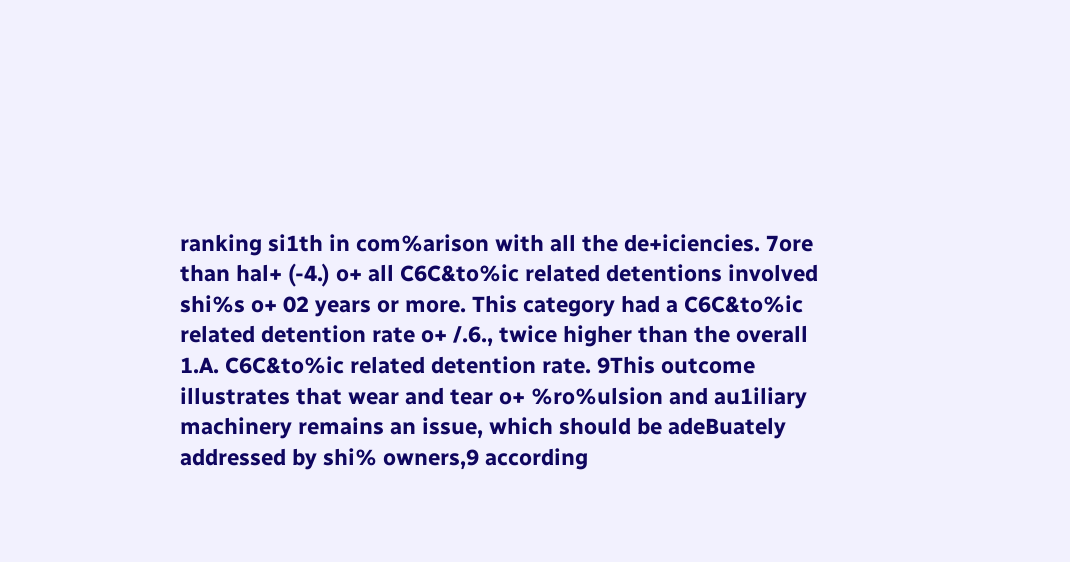ranking si1th in com%arison with all the de+iciencies. 7ore than hal+ (-4.) o+ all C6C&to%ic related detentions involved shi%s o+ 02 years or more. This category had a C6C&to%ic related detention rate o+ /.6., twice higher than the overall 1.A. C6C&to%ic related detention rate. 9This outcome illustrates that wear and tear o+ %ro%ulsion and au1iliary machinery remains an issue, which should be adeBuately addressed by shi% owners,9 according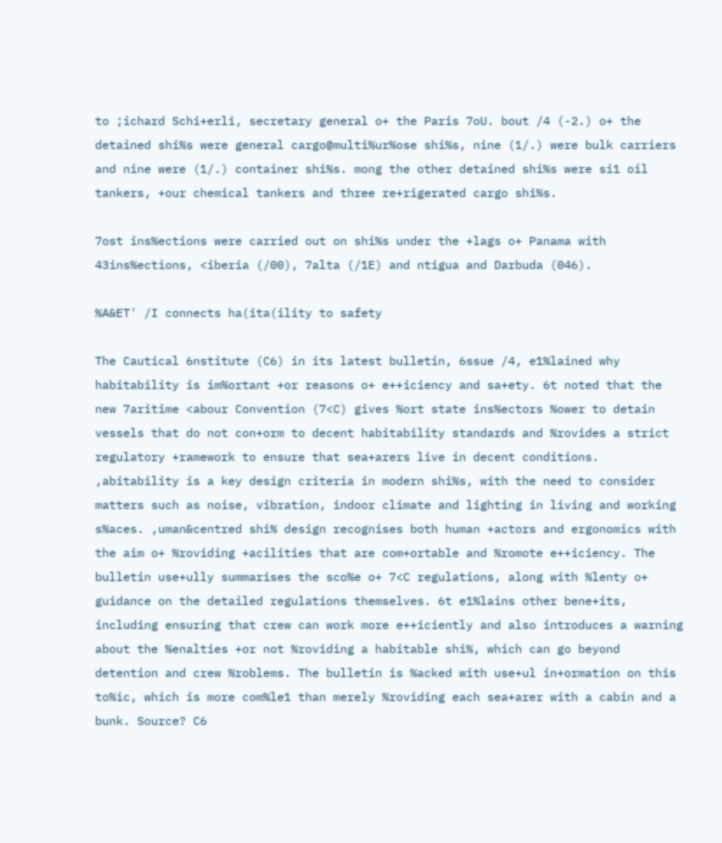to ;ichard Schi+erli, secretary general o+ the Paris 7oU. bout /4 (-2.) o+ the detained shi%s were general cargo@multi%ur%ose shi%s, nine (1/.) were bulk carriers and nine were (1/.) container shi%s. mong the other detained shi%s were si1 oil tankers, +our chemical tankers and three re+rigerated cargo shi%s.

7ost ins%ections were carried out on shi%s under the +lags o+ Panama with 43ins%ections, <iberia (/00), 7alta (/1E) and ntigua and Darbuda (046).

%A&ET' /I connects ha(ita(ility to safety

The Cautical 6nstitute (C6) in its latest bulletin, 6ssue /4, e1%lained why habitability is im%ortant +or reasons o+ e++iciency and sa+ety. 6t noted that the new 7aritime <abour Convention (7<C) gives %ort state ins%ectors %ower to detain vessels that do not con+orm to decent habitability standards and %rovides a strict regulatory +ramework to ensure that sea+arers live in decent conditions. ,abitability is a key design criteria in modern shi%s, with the need to consider matters such as noise, vibration, indoor climate and lighting in living and working s%aces. ,uman&centred shi% design recognises both human +actors and ergonomics with the aim o+ %roviding +acilities that are com+ortable and %romote e++iciency. The bulletin use+ully summarises the sco%e o+ 7<C regulations, along with %lenty o+ guidance on the detailed regulations themselves. 6t e1%lains other bene+its, including ensuring that crew can work more e++iciently and also introduces a warning about the %enalties +or not %roviding a habitable shi%, which can go beyond detention and crew %roblems. The bulletin is %acked with use+ul in+ormation on this to%ic, which is more com%le1 than merely %roviding each sea+arer with a cabin and a bunk. Source? C6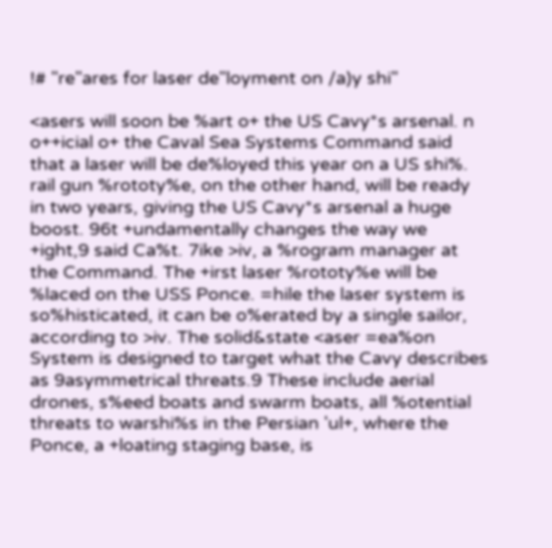!# "re"ares for laser de"loyment on /a)y shi"

<asers will soon be %art o+ the US Cavy*s arsenal. n o++icial o+ the Caval Sea Systems Command said that a laser will be de%loyed this year on a US shi%. rail gun %rototy%e, on the other hand, will be ready in two years, giving the US Cavy*s arsenal a huge boost. 96t +undamentally changes the way we +ight,9 said Ca%t. 7ike >iv, a %rogram manager at the Command. The +irst laser %rototy%e will be %laced on the USS Ponce. =hile the laser system is so%histicated, it can be o%erated by a single sailor, according to >iv. The solid&state <aser =ea%on System is designed to target what the Cavy describes as 9asymmetrical threats.9 These include aerial drones, s%eed boats and swarm boats, all %otential threats to warshi%s in the Persian 'ul+, where the Ponce, a +loating staging base, is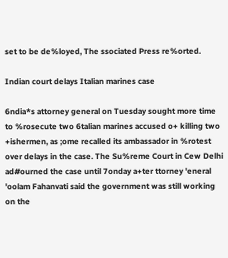set to be de%loyed, The ssociated Press re%orted.

Indian court delays Italian marines case

6ndia*s attorney general on Tuesday sought more time to %rosecute two 6talian marines accused o+ killing two +ishermen, as ;ome recalled its ambassador in %rotest over delays in the case. The Su%reme Court in Cew Delhi ad#ourned the case until 7onday a+ter ttorney 'eneral 'oolam Fahanvati said the government was still working on the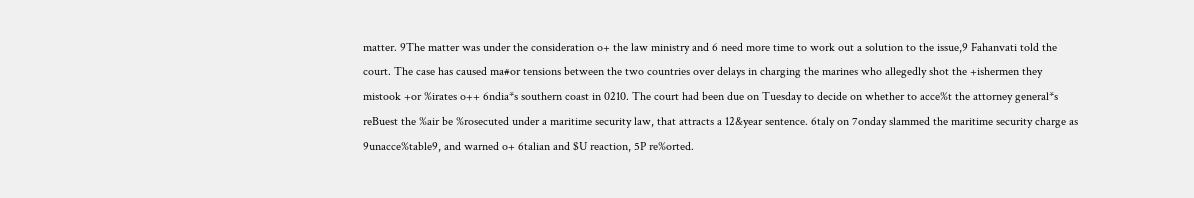matter. 9The matter was under the consideration o+ the law ministry and 6 need more time to work out a solution to the issue,9 Fahanvati told the court. The case has caused ma#or tensions between the two countries over delays in charging the marines who allegedly shot the +ishermen they mistook +or %irates o++ 6ndia*s southern coast in 0210. The court had been due on Tuesday to decide on whether to acce%t the attorney general*s reBuest the %air be %rosecuted under a maritime security law, that attracts a 12&year sentence. 6taly on 7onday slammed the maritime security charge as 9unacce%table9, and warned o+ 6talian and $U reaction, 5P re%orted.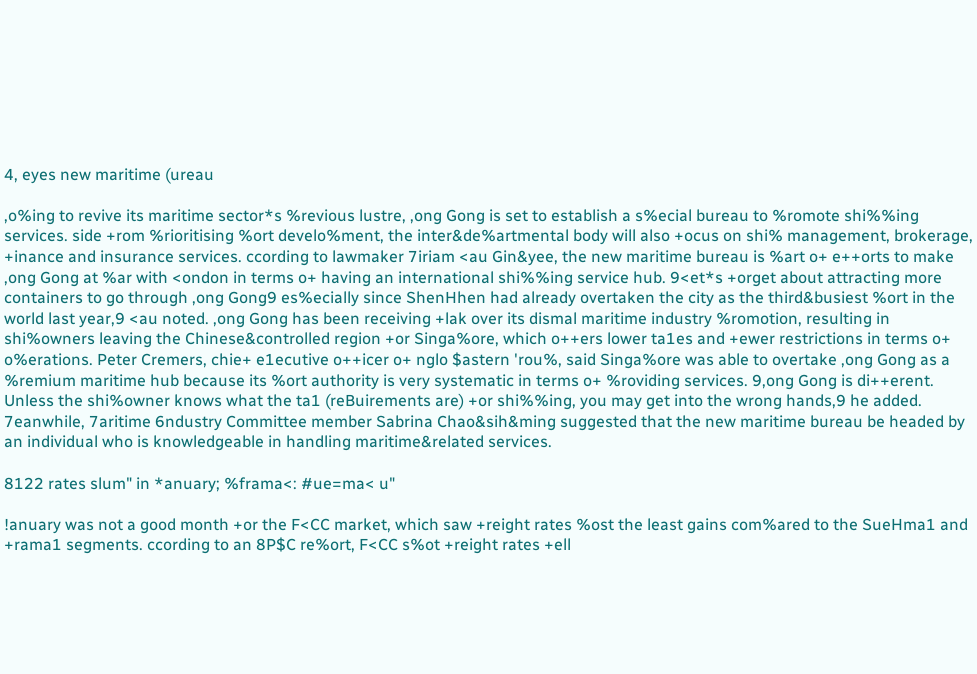4, eyes new maritime (ureau

,o%ing to revive its maritime sector*s %revious lustre, ,ong Gong is set to establish a s%ecial bureau to %romote shi%%ing services. side +rom %rioritising %ort develo%ment, the inter&de%artmental body will also +ocus on shi% management, brokerage, +inance and insurance services. ccording to lawmaker 7iriam <au Gin&yee, the new maritime bureau is %art o+ e++orts to make ,ong Gong at %ar with <ondon in terms o+ having an international shi%%ing service hub. 9<et*s +orget about attracting more containers to go through ,ong Gong9 es%ecially since ShenHhen had already overtaken the city as the third&busiest %ort in the world last year,9 <au noted. ,ong Gong has been receiving +lak over its dismal maritime industry %romotion, resulting in shi%owners leaving the Chinese&controlled region +or Singa%ore, which o++ers lower ta1es and +ewer restrictions in terms o+ o%erations. Peter Cremers, chie+ e1ecutive o++icer o+ nglo $astern 'rou%, said Singa%ore was able to overtake ,ong Gong as a %remium maritime hub because its %ort authority is very systematic in terms o+ %roviding services. 9,ong Gong is di++erent. Unless the shi%owner knows what the ta1 (reBuirements are) +or shi%%ing, you may get into the wrong hands,9 he added. 7eanwhile, 7aritime 6ndustry Committee member Sabrina Chao&sih&ming suggested that the new maritime bureau be headed by an individual who is knowledgeable in handling maritime&related services.

8122 rates slum" in *anuary; %frama<: #ue=ma< u"

!anuary was not a good month +or the F<CC market, which saw +reight rates %ost the least gains com%ared to the SueHma1 and +rama1 segments. ccording to an 8P$C re%ort, F<CC s%ot +reight rates +ell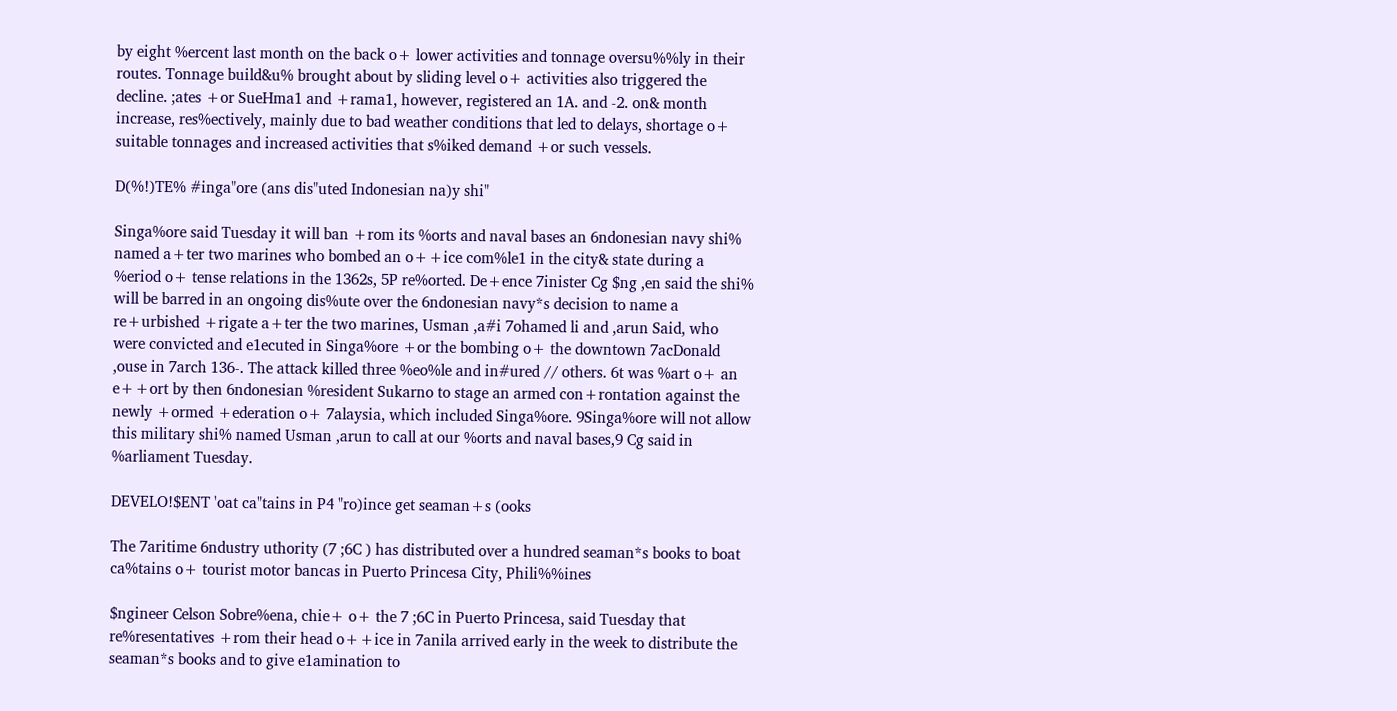by eight %ercent last month on the back o+ lower activities and tonnage oversu%%ly in their routes. Tonnage build&u% brought about by sliding level o+ activities also triggered the decline. ;ates +or SueHma1 and +rama1, however, registered an 1A. and -2. on& month increase, res%ectively, mainly due to bad weather conditions that led to delays, shortage o+ suitable tonnages and increased activities that s%iked demand +or such vessels.

D(%!)TE% #inga"ore (ans dis"uted Indonesian na)y shi"

Singa%ore said Tuesday it will ban +rom its %orts and naval bases an 6ndonesian navy shi% named a+ter two marines who bombed an o++ice com%le1 in the city& state during a %eriod o+ tense relations in the 1362s, 5P re%orted. De+ence 7inister Cg $ng ,en said the shi% will be barred in an ongoing dis%ute over the 6ndonesian navy*s decision to name a re+urbished +rigate a+ter the two marines, Usman ,a#i 7ohamed li and ,arun Said, who were convicted and e1ecuted in Singa%ore +or the bombing o+ the downtown 7acDonald ,ouse in 7arch 136-. The attack killed three %eo%le and in#ured // others. 6t was %art o+ an e++ort by then 6ndonesian %resident Sukarno to stage an armed con+rontation against the newly +ormed +ederation o+ 7alaysia, which included Singa%ore. 9Singa%ore will not allow this military shi% named Usman ,arun to call at our %orts and naval bases,9 Cg said in %arliament Tuesday.

DEVELO!$ENT 'oat ca"tains in P4 "ro)ince get seaman+s (ooks

The 7aritime 6ndustry uthority (7 ;6C ) has distributed over a hundred seaman*s books to boat ca%tains o+ tourist motor bancas in Puerto Princesa City, Phili%%ines

$ngineer Celson Sobre%ena, chie+ o+ the 7 ;6C in Puerto Princesa, said Tuesday that re%resentatives +rom their head o++ice in 7anila arrived early in the week to distribute the seaman*s books and to give e1amination to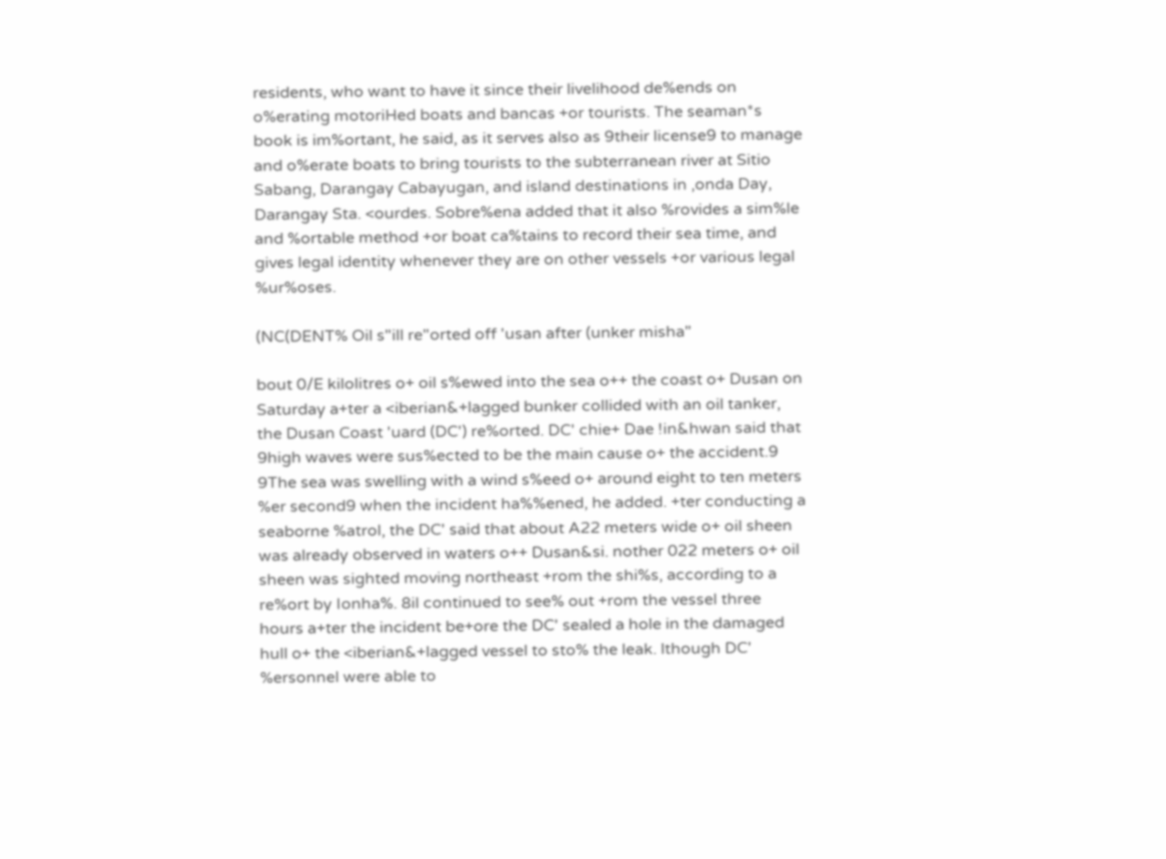residents, who want to have it since their livelihood de%ends on o%erating motoriHed boats and bancas +or tourists. The seaman*s book is im%ortant, he said, as it serves also as 9their license9 to manage and o%erate boats to bring tourists to the subterranean river at Sitio Sabang, Darangay Cabayugan, and island destinations in ,onda Day, Darangay Sta. <ourdes. Sobre%ena added that it also %rovides a sim%le and %ortable method +or boat ca%tains to record their sea time, and gives legal identity whenever they are on other vessels +or various legal %ur%oses.

(NC(DENT% Oil s"ill re"orted off 'usan after (unker misha"

bout 0/E kilolitres o+ oil s%ewed into the sea o++ the coast o+ Dusan on Saturday a+ter a <iberian&+lagged bunker collided with an oil tanker, the Dusan Coast 'uard (DC') re%orted. DC' chie+ Dae !in&hwan said that 9high waves were sus%ected to be the main cause o+ the accident.9 9The sea was swelling with a wind s%eed o+ around eight to ten meters %er second9 when the incident ha%%ened, he added. +ter conducting a seaborne %atrol, the DC' said that about A22 meters wide o+ oil sheen was already observed in waters o++ Dusan&si. nother 022 meters o+ oil sheen was sighted moving northeast +rom the shi%s, according to a re%ort by Ionha%. 8il continued to see% out +rom the vessel three hours a+ter the incident be+ore the DC' sealed a hole in the damaged hull o+ the <iberian&+lagged vessel to sto% the leak. lthough DC' %ersonnel were able to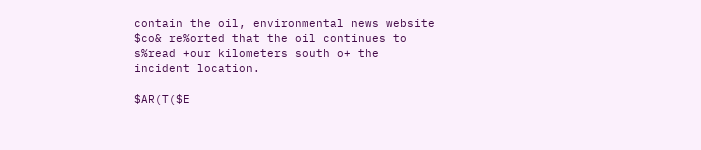contain the oil, environmental news website $co& re%orted that the oil continues to s%read +our kilometers south o+ the incident location.

$AR(T($E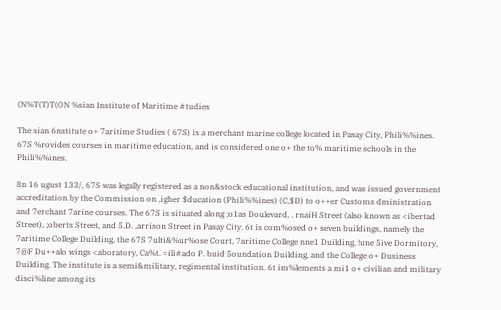(N%T(T)T(ON %sian Institute of Maritime #tudies

The sian 6nstitute o+ 7aritime Studies ( 67S) is a merchant marine college located in Pasay City, Phili%%ines. 67S %rovides courses in maritime education, and is considered one o+ the to% maritime schools in the Phili%%ines.

8n 16 ugust 133/, 67S was legally registered as a non&stock educational institution, and was issued government accreditation by the Commission on ,igher $ducation (Phili%%ines) (C,$D) to o++er Customs dministration and 7erchant 7arine courses. The 67S is situated along ;o1as Doulevard, . rnaiH Street (also known as <ibertad Street), ;oberts Street, and 5.D. ,arrison Street in Pasay City. 6t is com%osed o+ seven buildings, namely the 7aritime College Duilding, the 67S 7ulti&%ur%ose Court, 7aritime College nne1 Duilding, !une 5ive Dormitory, 7@F Du++alo wings <aboratory, Ca%t. =ili#ado P. buid 5oundation Duilding, and the College o+ Dusiness Duilding. The institute is a semi&military, regimental institution. 6t im%lements a mi1 o+ civilian and military disci%line among its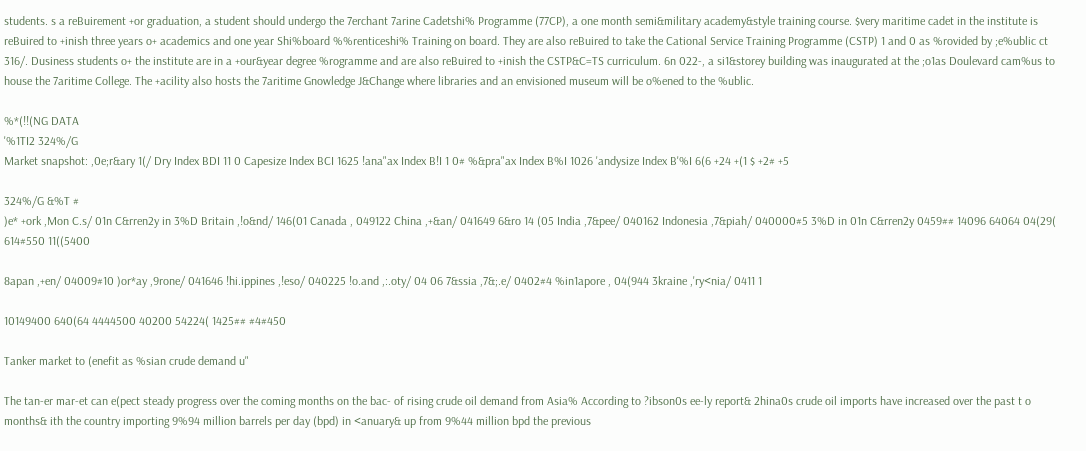students. s a reBuirement +or graduation, a student should undergo the 7erchant 7arine Cadetshi% Programme (77CP), a one month semi&military academy&style training course. $very maritime cadet in the institute is reBuired to +inish three years o+ academics and one year Shi%board %%renticeshi% Training on board. They are also reBuired to take the Cational Service Training Programme (CSTP) 1 and 0 as %rovided by ;e%ublic ct 316/. Dusiness students o+ the institute are in a +our&year degree %rogramme and are also reBuired to +inish the CSTP&C=TS curriculum. 6n 022-, a si1&storey building was inaugurated at the ;o1as Doulevard cam%us to house the 7aritime College. The +acility also hosts the 7aritime Gnowledge J&Change where libraries and an envisioned museum will be o%ened to the %ublic.

%*(!!(NG DATA
'%1TI2 324%/G
Market snapshot: ,0e;r&ary 1(/ Dry Index BDI 11 0 Capesize Index BCI 1625 !ana"ax Index B!I 1 0# %&pra"ax Index B%I 1026 'andysize Index B'%I 6(6 +24 +(1 $ +2# +5

324%/G &%T #
)e* +ork ,Mon C.s/ 01n C&rren2y in 3%D Britain ,!o&nd/ 146(01 Canada , 049122 China ,+&an/ 041649 6&ro 14 (05 India ,7&pee/ 040162 Indonesia ,7&piah/ 040000#5 3%D in 01n C&rren2y 0459## 14096 64064 04(29( 614#550 11((5400

8apan ,+en/ 04009#10 )or*ay ,9rone/ 041646 !hi.ippines ,!eso/ 040225 !o.and ,:.oty/ 04 06 7&ssia ,7&;.e/ 0402#4 %in1apore , 04(944 3kraine ,'ry<nia/ 0411 1

10149400 640(64 4444500 40200 54224( 1425## #4#450

Tanker market to (enefit as %sian crude demand u"

The tan-er mar-et can e(pect steady progress over the coming months on the bac- of rising crude oil demand from Asia% According to ?ibson0s ee-ly report& 2hina0s crude oil imports have increased over the past t o months& ith the country importing 9%94 million barrels per day (bpd) in <anuary& up from 9%44 million bpd the previous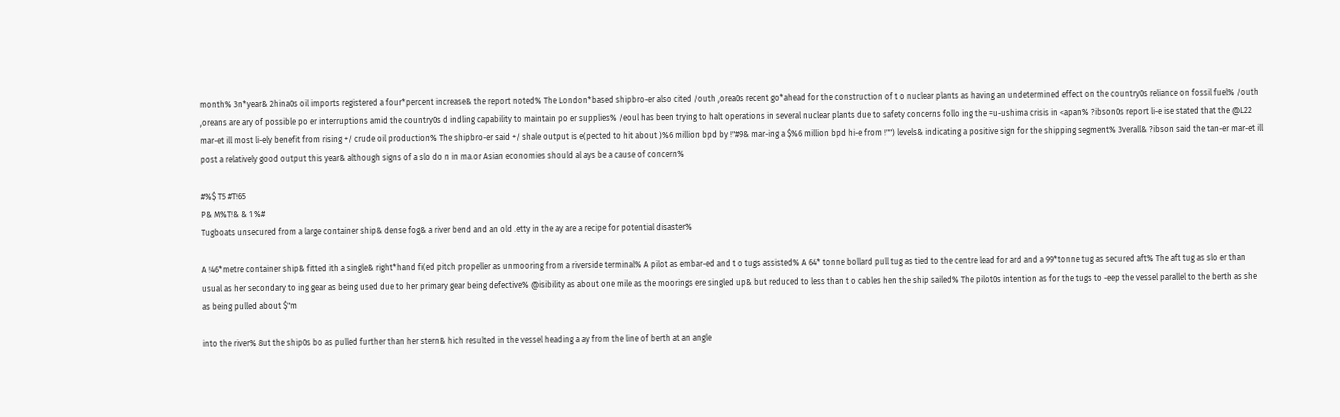month% 3n*year& 2hina0s oil imports registered a four*percent increase& the report noted% The London*based shipbro-er also cited /outh ,orea0s recent go*ahead for the construction of t o nuclear plants as having an undetermined effect on the country0s reliance on fossil fuel% /outh ,oreans are ary of possible po er interruptions amid the country0s d indling capability to maintain po er supplies% /eoul has been trying to halt operations in several nuclear plants due to safety concerns follo ing the =u-ushima crisis in <apan% ?ibson0s report li-e ise stated that the @L22 mar-et ill most li-ely benefit from rising +/ crude oil production% The shipbro-er said +/ shale output is e(pected to hit about )%6 million bpd by !"#9& mar-ing a $%6 million bpd hi-e from !"") levels& indicating a positive sign for the shipping segment% 3verall& ?ibson said the tan-er mar-et ill post a relatively good output this year& although signs of a slo do n in ma.or Asian economies should al ays be a cause of concern%

#%$ T5 #T!65
P& M%T!& & 1 %#
Tugboats unsecured from a large container ship& dense fog& a river bend and an old .etty in the ay are a recipe for potential disaster%

A !46*metre container ship& fitted ith a single& right*hand fi(ed pitch propeller as unmooring from a riverside terminal% A pilot as embar-ed and t o tugs assisted% A 64* tonne bollard pull tug as tied to the centre lead for ard and a 99*tonne tug as secured aft% The aft tug as slo er than usual as her secondary to ing gear as being used due to her primary gear being defective% @isibility as about one mile as the moorings ere singled up& but reduced to less than t o cables hen the ship sailed% The pilot0s intention as for the tugs to -eep the vessel parallel to the berth as she as being pulled about $"m

into the river% 8ut the ship0s bo as pulled further than her stern& hich resulted in the vessel heading a ay from the line of berth at an angle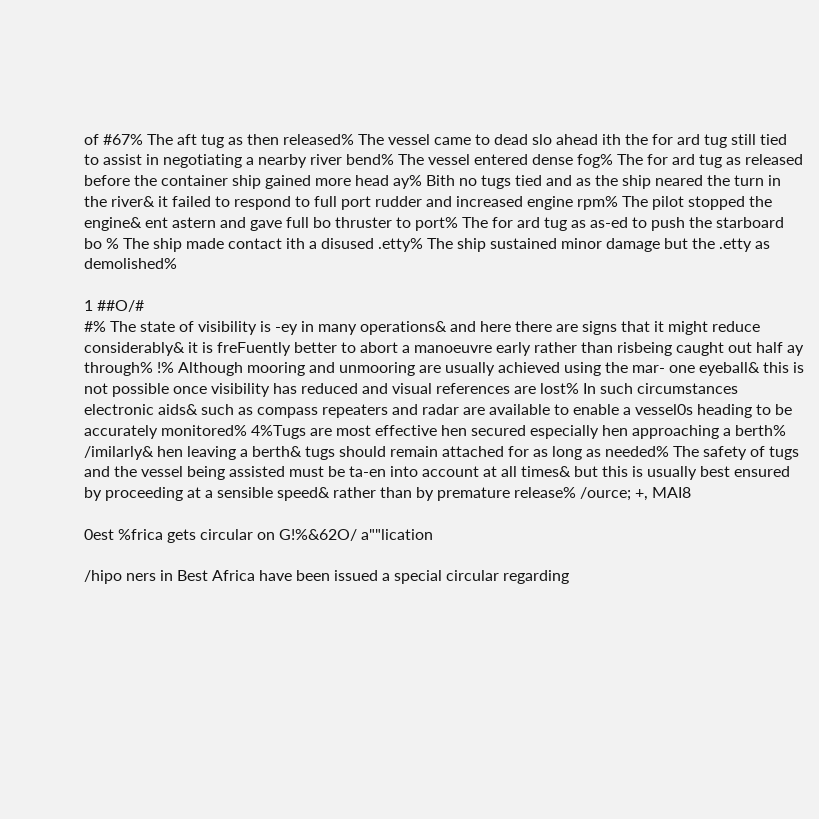of #67% The aft tug as then released% The vessel came to dead slo ahead ith the for ard tug still tied to assist in negotiating a nearby river bend% The vessel entered dense fog% The for ard tug as released before the container ship gained more head ay% Bith no tugs tied and as the ship neared the turn in the river& it failed to respond to full port rudder and increased engine rpm% The pilot stopped the engine& ent astern and gave full bo thruster to port% The for ard tug as as-ed to push the starboard bo % The ship made contact ith a disused .etty% The ship sustained minor damage but the .etty as demolished%

1 ##O/#
#% The state of visibility is -ey in many operations& and here there are signs that it might reduce considerably& it is freFuently better to abort a manoeuvre early rather than risbeing caught out half ay through% !% Although mooring and unmooring are usually achieved using the mar- one eyeball& this is not possible once visibility has reduced and visual references are lost% In such circumstances electronic aids& such as compass repeaters and radar are available to enable a vessel0s heading to be accurately monitored% 4%Tugs are most effective hen secured especially hen approaching a berth% /imilarly& hen leaving a berth& tugs should remain attached for as long as needed% The safety of tugs and the vessel being assisted must be ta-en into account at all times& but this is usually best ensured by proceeding at a sensible speed& rather than by premature release% /ource; +, MAI8

0est %frica gets circular on G!%&62O/ a""lication

/hipo ners in Best Africa have been issued a special circular regarding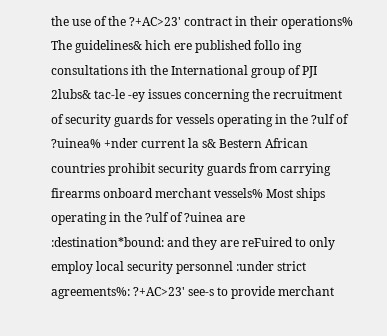the use of the ?+AC>23' contract in their operations% The guidelines& hich ere published follo ing consultations ith the International group of PJI 2lubs& tac-le -ey issues concerning the recruitment of security guards for vessels operating in the ?ulf of ?uinea% +nder current la s& Bestern African countries prohibit security guards from carrying firearms onboard merchant vessels% Most ships operating in the ?ulf of ?uinea are :destination*bound: and they are reFuired to only employ local security personnel :under strict agreements%: ?+AC>23' see-s to provide merchant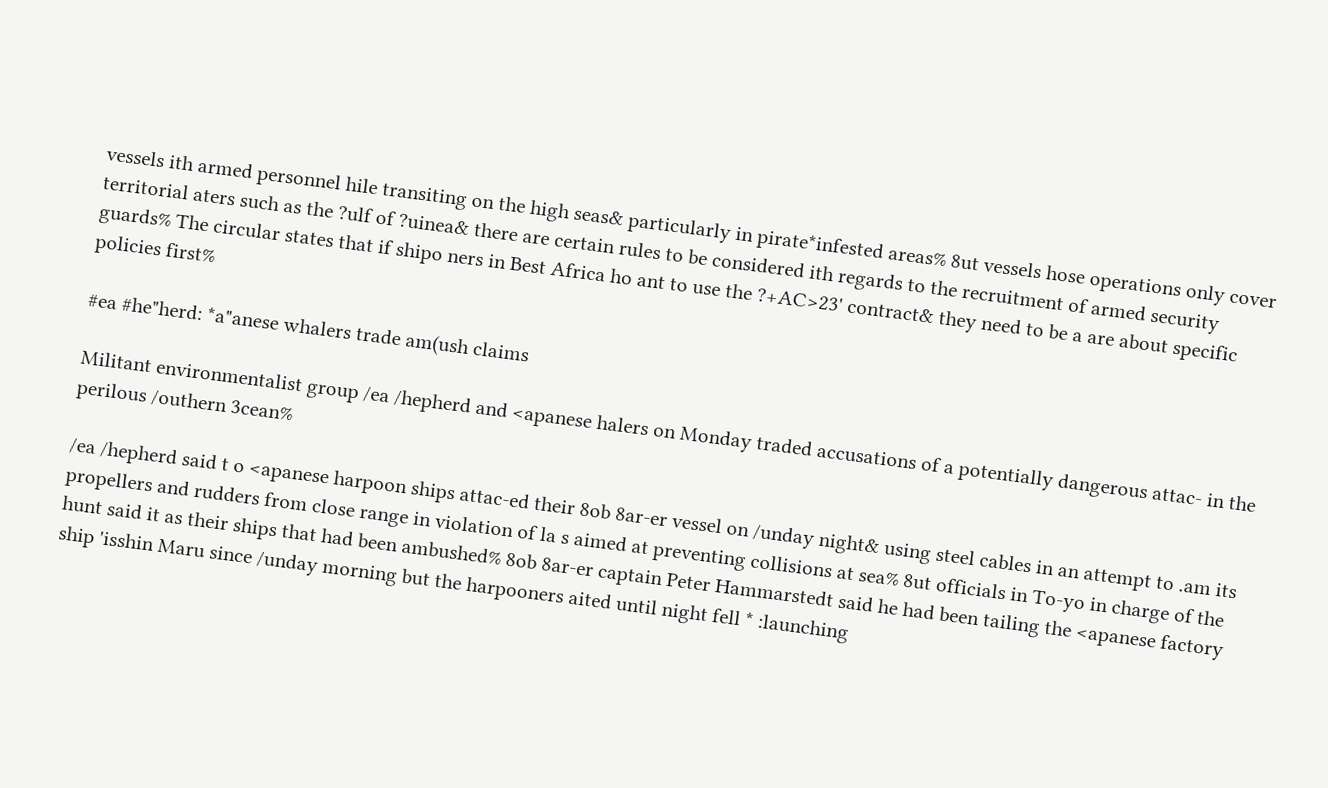vessels ith armed personnel hile transiting on the high seas& particularly in pirate*infested areas% 8ut vessels hose operations only cover territorial aters such as the ?ulf of ?uinea& there are certain rules to be considered ith regards to the recruitment of armed security guards% The circular states that if shipo ners in Best Africa ho ant to use the ?+AC>23' contract& they need to be a are about specific policies first%

#ea #he"herd: *a"anese whalers trade am(ush claims

Militant environmentalist group /ea /hepherd and <apanese halers on Monday traded accusations of a potentially dangerous attac- in the perilous /outhern 3cean%

/ea /hepherd said t o <apanese harpoon ships attac-ed their 8ob 8ar-er vessel on /unday night& using steel cables in an attempt to .am its propellers and rudders from close range in violation of la s aimed at preventing collisions at sea% 8ut officials in To-yo in charge of the hunt said it as their ships that had been ambushed% 8ob 8ar-er captain Peter Hammarstedt said he had been tailing the <apanese factory ship 'isshin Maru since /unday morning but the harpooners aited until night fell * :launching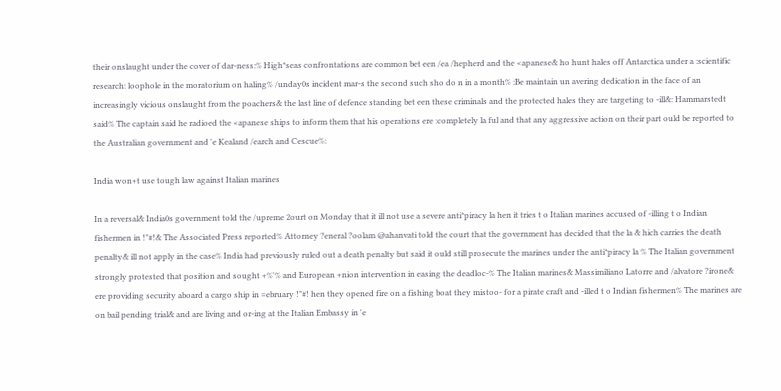their onslaught under the cover of dar-ness:% High*seas confrontations are common bet een /ea /hepherd and the <apanese& ho hunt hales off Antarctica under a :scientific research: loophole in the moratorium on haling% /unday0s incident mar-s the second such sho do n in a month% :Be maintain un avering dedication in the face of an increasingly vicious onslaught from the poachers& the last line of defence standing bet een these criminals and the protected hales they are targeting to -ill&: Hammarstedt said% The captain said he radioed the <apanese ships to inform them that his operations ere :completely la ful and that any aggressive action on their part ould be reported to the Australian government and 'e Kealand /earch and Cescue%:

India won+t use tough law against Italian marines

In a reversal& India0s government told the /upreme 2ourt on Monday that it ill not use a severe anti*piracy la hen it tries t o Italian marines accused of -illing t o Indian fishermen in !"#!& The Associated Press reported% Attorney ?eneral ?oolam @ahanvati told the court that the government has decided that the la & hich carries the death penalty& ill not apply in the case% India had previously ruled out a death penalty but said it ould still prosecute the marines under the anti*piracy la % The Italian government strongly protested that position and sought +%'% and European +nion intervention in easing the deadloc-% The Italian marines& Massimiliano Latorre and /alvatore ?irone& ere providing security aboard a cargo ship in =ebruary !"#! hen they opened fire on a fishing boat they mistoo- for a pirate craft and -illed t o Indian fishermen% The marines are on bail pending trial& and are living and or-ing at the Italian Embassy in 'e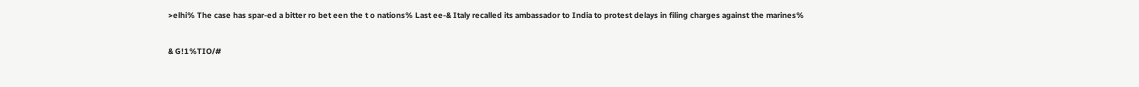>elhi% The case has spar-ed a bitter ro bet een the t o nations% Last ee-& Italy recalled its ambassador to India to protest delays in filing charges against the marines%

& G!1%TIO/#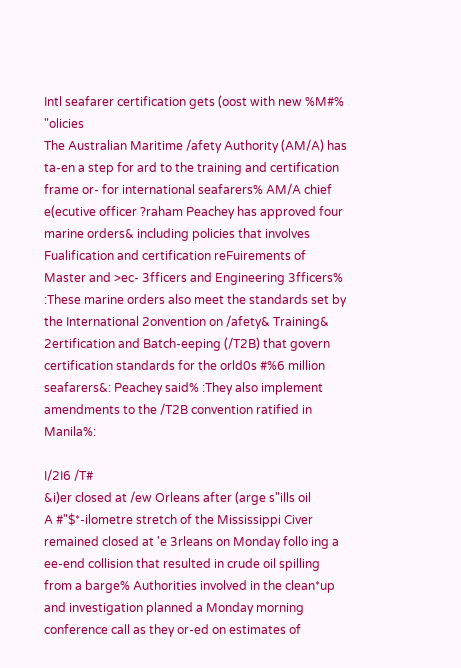Intl seafarer certification gets (oost with new %M#% "olicies
The Australian Maritime /afety Authority (AM/A) has ta-en a step for ard to the training and certification frame or- for international seafarers% AM/A chief e(ecutive officer ?raham Peachey has approved four marine orders& including policies that involves Fualification and certification reFuirements of Master and >ec- 3fficers and Engineering 3fficers% :These marine orders also meet the standards set by the International 2onvention on /afety& Training& 2ertification and Batch-eeping (/T2B) that govern certification standards for the orld0s #%6 million seafarers&: Peachey said% :They also implement amendments to the /T2B convention ratified in Manila%:

I/2I6 /T#
&i)er closed at /ew Orleans after (arge s"ills oil
A #"$*-ilometre stretch of the Mississippi Civer remained closed at 'e 3rleans on Monday follo ing a ee-end collision that resulted in crude oil spilling from a barge% Authorities involved in the clean*up and investigation planned a Monday morning conference call as they or-ed on estimates of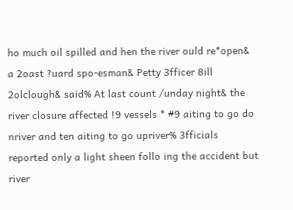ho much oil spilled and hen the river ould re*open& a 2oast ?uard spo-esman& Petty 3fficer 8ill 2olclough& said% At last count /unday night& the river closure affected !9 vessels * #9 aiting to go do nriver and ten aiting to go upriver% 3fficials reported only a light sheen follo ing the accident but river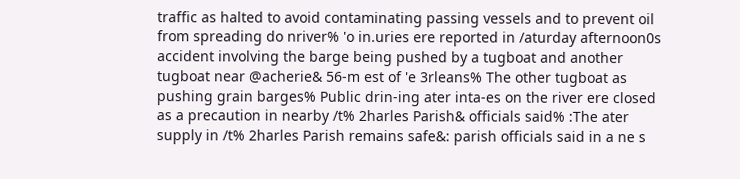traffic as halted to avoid contaminating passing vessels and to prevent oil from spreading do nriver% 'o in.uries ere reported in /aturday afternoon0s accident involving the barge being pushed by a tugboat and another tugboat near @acherie& 56-m est of 'e 3rleans% The other tugboat as pushing grain barges% Public drin-ing ater inta-es on the river ere closed as a precaution in nearby /t% 2harles Parish& officials said% :The ater supply in /t% 2harles Parish remains safe&: parish officials said in a ne s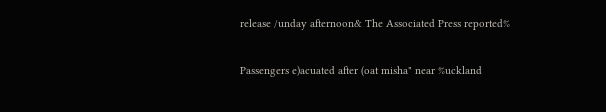release /unday afternoon& The Associated Press reported%

Passengers e)acuated after (oat misha" near %uckland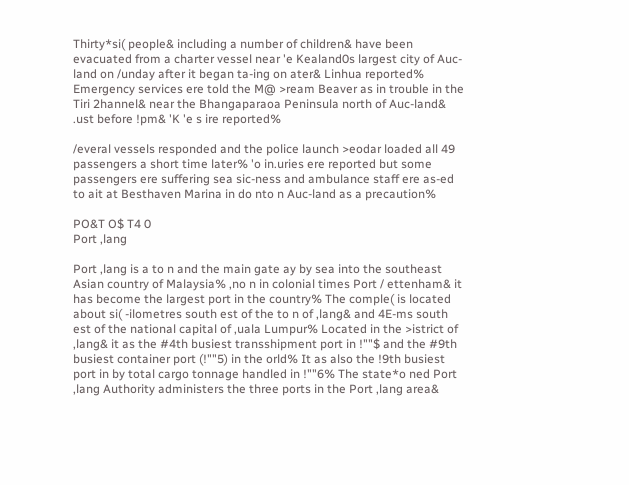Thirty*si( people& including a number of children& have been evacuated from a charter vessel near 'e Kealand0s largest city of Auc-land on /unday after it began ta-ing on ater& Linhua reported% Emergency services ere told the M@ >ream Beaver as in trouble in the Tiri 2hannel& near the Bhangaparaoa Peninsula north of Auc-land& .ust before !pm& 'K 'e s ire reported%

/everal vessels responded and the police launch >eodar loaded all 49 passengers a short time later% 'o in.uries ere reported but some passengers ere suffering sea sic-ness and ambulance staff ere as-ed to ait at Besthaven Marina in do nto n Auc-land as a precaution%

PO&T O$ T4 0
Port ,lang

Port ,lang is a to n and the main gate ay by sea into the southeast Asian country of Malaysia% ,no n in colonial times Port / ettenham& it has become the largest port in the country% The comple( is located about si( -ilometres south est of the to n of ,lang& and 4E-ms south est of the national capital of ,uala Lumpur% Located in the >istrict of ,lang& it as the #4th busiest transshipment port in !""$ and the #9th busiest container port (!""5) in the orld% It as also the !9th busiest port in by total cargo tonnage handled in !""6% The state*o ned Port ,lang Authority administers the three ports in the Port ,lang area&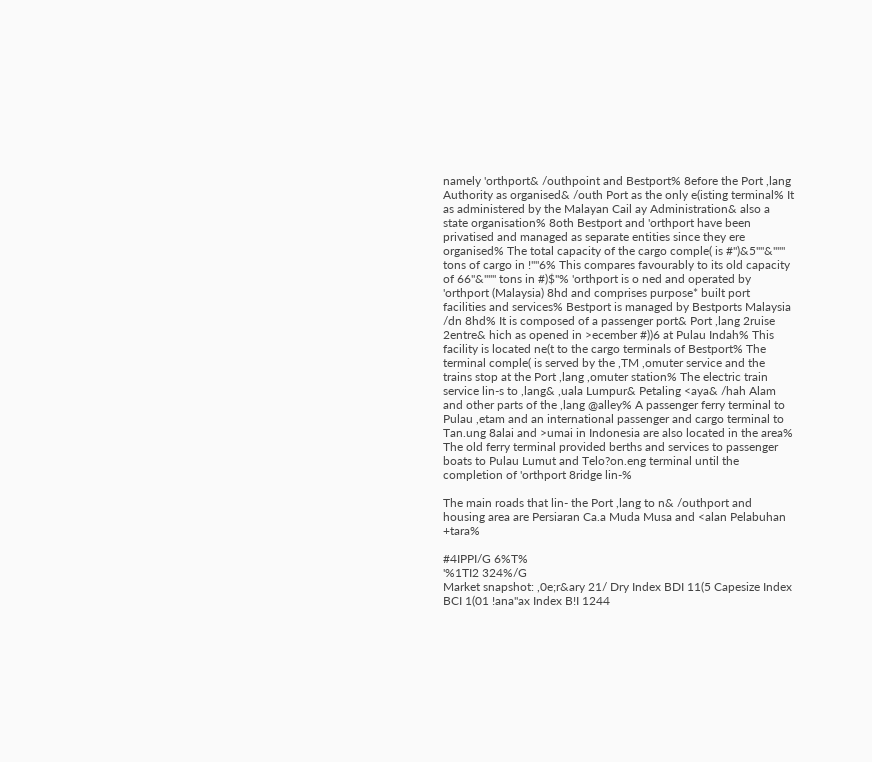namely 'orthport& /outhpoint and Bestport% 8efore the Port ,lang Authority as organised& /outh Port as the only e(isting terminal% It as administered by the Malayan Cail ay Administration& also a state organisation% 8oth Bestport and 'orthport have been privatised and managed as separate entities since they ere organised% The total capacity of the cargo comple( is #")&5""&""" tons of cargo in !""6% This compares favourably to its old capacity of 66"&""" tons in #)$"% 'orthport is o ned and operated by 'orthport (Malaysia) 8hd and comprises purpose* built port facilities and services% Bestport is managed by Bestports Malaysia /dn 8hd% It is composed of a passenger port& Port ,lang 2ruise 2entre& hich as opened in >ecember #))6 at Pulau Indah% This facility is located ne(t to the cargo terminals of Bestport% The terminal comple( is served by the ,TM ,omuter service and the trains stop at the Port ,lang ,omuter station% The electric train service lin-s to ,lang& ,uala Lumpur& Petaling <aya& /hah Alam and other parts of the ,lang @alley% A passenger ferry terminal to Pulau ,etam and an international passenger and cargo terminal to Tan.ung 8alai and >umai in Indonesia are also located in the area% The old ferry terminal provided berths and services to passenger boats to Pulau Lumut and Telo?on.eng terminal until the completion of 'orthport 8ridge lin-%

The main roads that lin- the Port ,lang to n& /outhport and housing area are Persiaran Ca.a Muda Musa and <alan Pelabuhan +tara%

#4IPPI/G 6%T%
'%1TI2 324%/G
Market snapshot: ,0e;r&ary 21/ Dry Index BDI 11(5 Capesize Index BCI 1(01 !ana"ax Index B!I 1244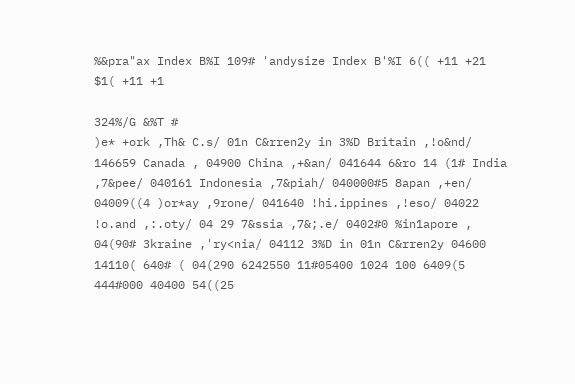%&pra"ax Index B%I 109# 'andysize Index B'%I 6(( +11 +21 $1( +11 +1

324%/G &%T #
)e* +ork ,Th& C.s/ 01n C&rren2y in 3%D Britain ,!o&nd/ 146659 Canada , 04900 China ,+&an/ 041644 6&ro 14 (1# India ,7&pee/ 040161 Indonesia ,7&piah/ 040000#5 8apan ,+en/ 04009((4 )or*ay ,9rone/ 041640 !hi.ippines ,!eso/ 04022 !o.and ,:.oty/ 04 29 7&ssia ,7&;.e/ 0402#0 %in1apore , 04(90# 3kraine ,'ry<nia/ 04112 3%D in 01n C&rren2y 04600 14110( 640# ( 04(290 6242550 11#05400 1024 100 6409(5 444#000 40400 54((25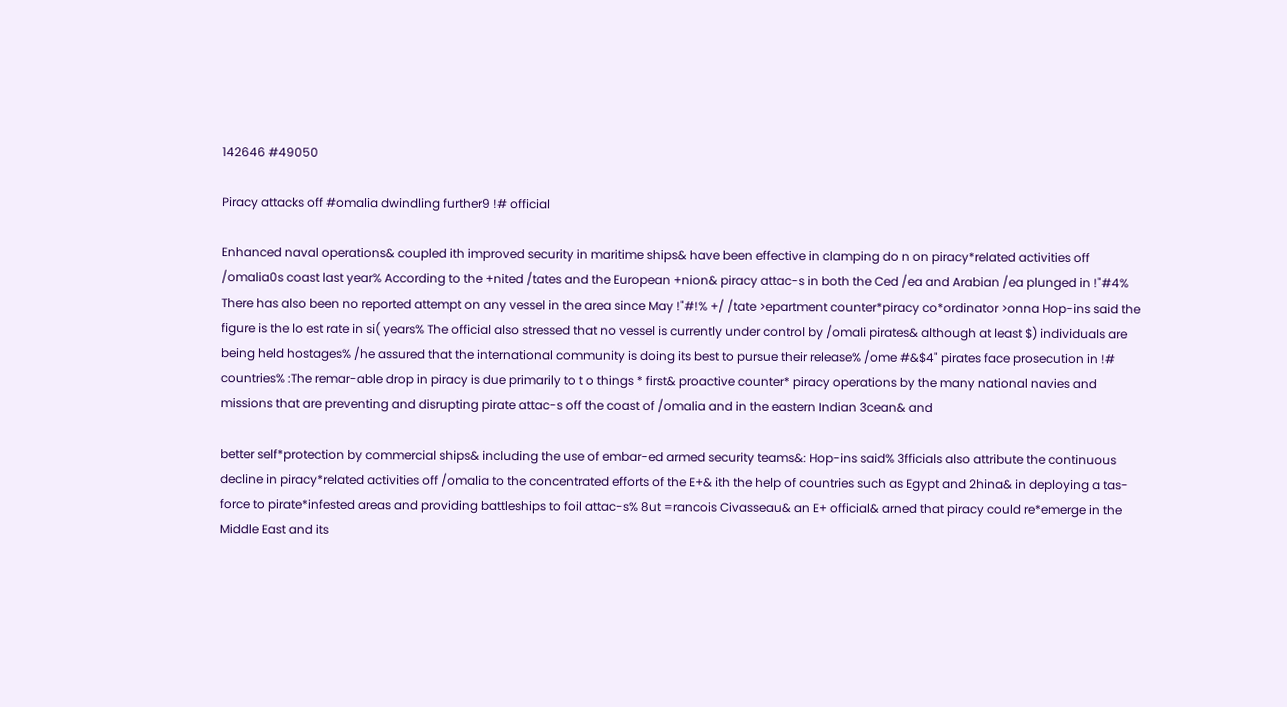142646 #49050

Piracy attacks off #omalia dwindling further9 !# official

Enhanced naval operations& coupled ith improved security in maritime ships& have been effective in clamping do n on piracy*related activities off /omalia0s coast last year% According to the +nited /tates and the European +nion& piracy attac-s in both the Ced /ea and Arabian /ea plunged in !"#4% There has also been no reported attempt on any vessel in the area since May !"#!% +/ /tate >epartment counter*piracy co*ordinator >onna Hop-ins said the figure is the lo est rate in si( years% The official also stressed that no vessel is currently under control by /omali pirates& although at least $) individuals are being held hostages% /he assured that the international community is doing its best to pursue their release% /ome #&$4" pirates face prosecution in !# countries% :The remar-able drop in piracy is due primarily to t o things * first& proactive counter* piracy operations by the many national navies and missions that are preventing and disrupting pirate attac-s off the coast of /omalia and in the eastern Indian 3cean& and

better self*protection by commercial ships& including the use of embar-ed armed security teams&: Hop-ins said% 3fficials also attribute the continuous decline in piracy*related activities off /omalia to the concentrated efforts of the E+& ith the help of countries such as Egypt and 2hina& in deploying a tas- force to pirate*infested areas and providing battleships to foil attac-s% 8ut =rancois Civasseau& an E+ official& arned that piracy could re*emerge in the Middle East and its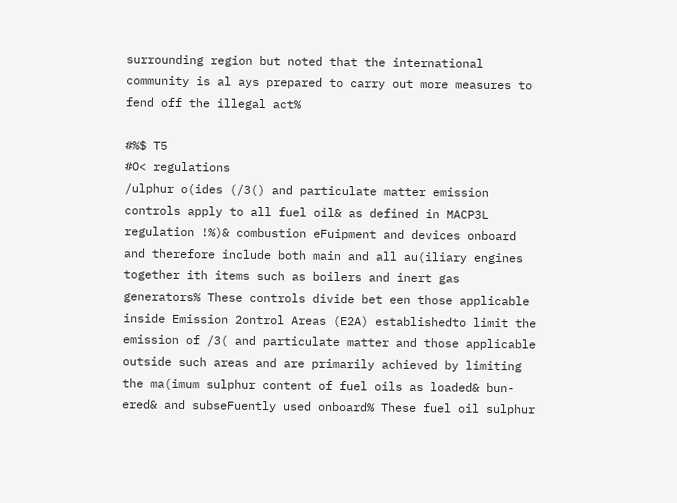surrounding region but noted that the international community is al ays prepared to carry out more measures to fend off the illegal act%

#%$ T5
#O< regulations
/ulphur o(ides (/3() and particulate matter emission controls apply to all fuel oil& as defined in MACP3L regulation !%)& combustion eFuipment and devices onboard and therefore include both main and all au(iliary engines together ith items such as boilers and inert gas generators% These controls divide bet een those applicable inside Emission 2ontrol Areas (E2A) establishedto limit the emission of /3( and particulate matter and those applicable outside such areas and are primarily achieved by limiting the ma(imum sulphur content of fuel oils as loaded& bun-ered& and subseFuently used onboard% These fuel oil sulphur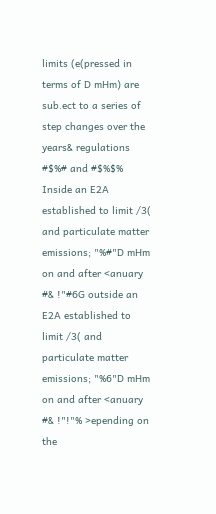limits (e(pressed in terms of D mHm) are sub.ect to a series of step changes over the years& regulations #$%# and #$%$% Inside an E2A established to limit /3( and particulate matter emissions; "%#"D mHm on and after <anuary #& !"#6G outside an E2A established to limit /3( and particulate matter emissions; "%6"D mHm on and after <anuary #& !"!"% >epending on the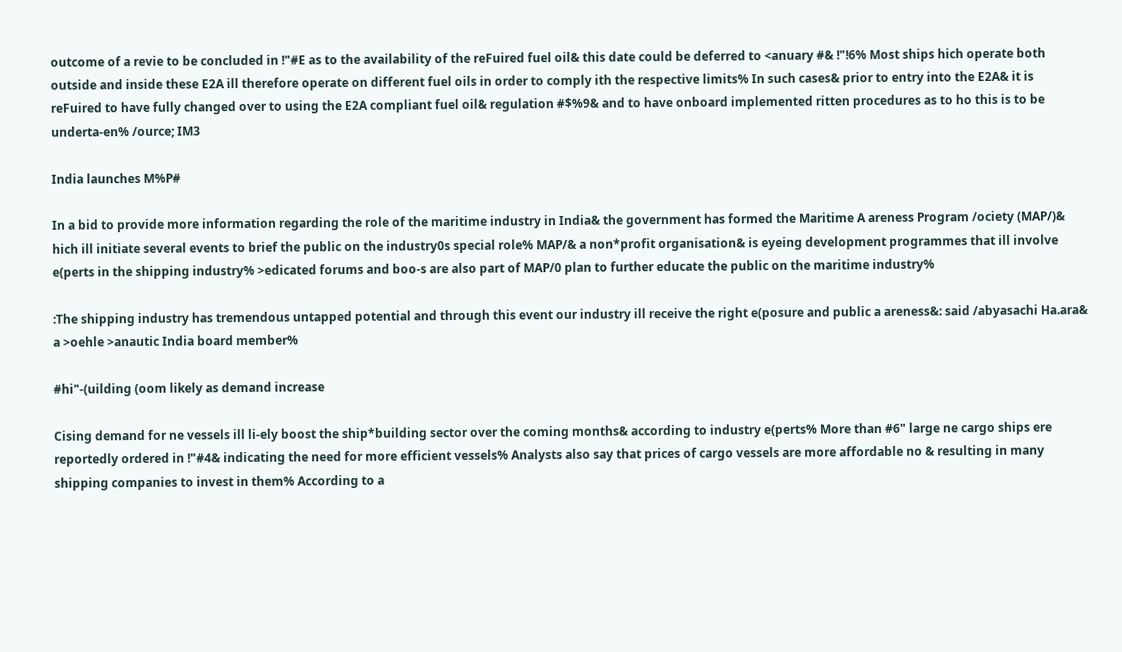outcome of a revie to be concluded in !"#E as to the availability of the reFuired fuel oil& this date could be deferred to <anuary #& !"!6% Most ships hich operate both outside and inside these E2A ill therefore operate on different fuel oils in order to comply ith the respective limits% In such cases& prior to entry into the E2A& it is reFuired to have fully changed over to using the E2A compliant fuel oil& regulation #$%9& and to have onboard implemented ritten procedures as to ho this is to be underta-en% /ource; IM3

India launches M%P#

In a bid to provide more information regarding the role of the maritime industry in India& the government has formed the Maritime A areness Program /ociety (MAP/)& hich ill initiate several events to brief the public on the industry0s special role% MAP/& a non*profit organisation& is eyeing development programmes that ill involve e(perts in the shipping industry% >edicated forums and boo-s are also part of MAP/0 plan to further educate the public on the maritime industry%

:The shipping industry has tremendous untapped potential and through this event our industry ill receive the right e(posure and public a areness&: said /abyasachi Ha.ara& a >oehle >anautic India board member%

#hi"-(uilding (oom likely as demand increase

Cising demand for ne vessels ill li-ely boost the ship*building sector over the coming months& according to industry e(perts% More than #6" large ne cargo ships ere reportedly ordered in !"#4& indicating the need for more efficient vessels% Analysts also say that prices of cargo vessels are more affordable no & resulting in many shipping companies to invest in them% According to a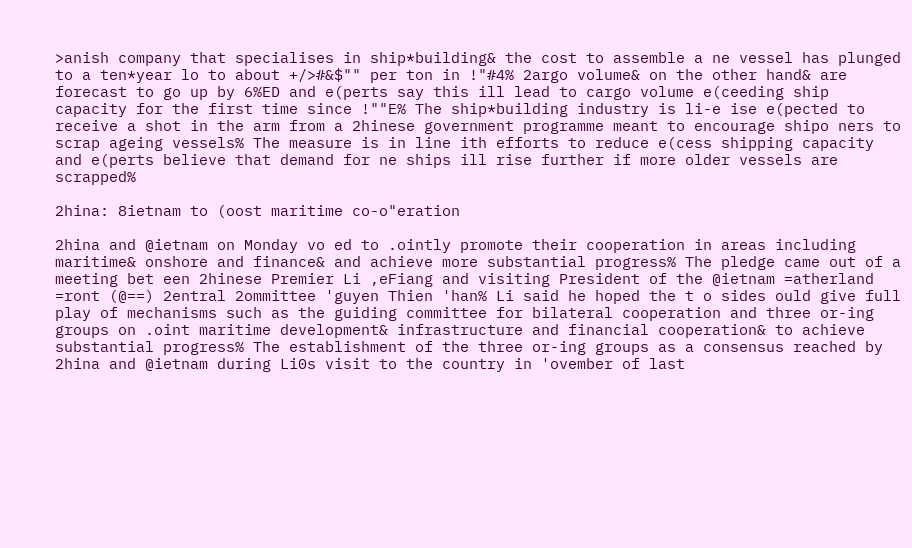>anish company that specialises in ship*building& the cost to assemble a ne vessel has plunged to a ten*year lo to about +/>#&$"" per ton in !"#4% 2argo volume& on the other hand& are forecast to go up by 6%ED and e(perts say this ill lead to cargo volume e(ceeding ship capacity for the first time since !""E% The ship*building industry is li-e ise e(pected to receive a shot in the arm from a 2hinese government programme meant to encourage shipo ners to scrap ageing vessels% The measure is in line ith efforts to reduce e(cess shipping capacity and e(perts believe that demand for ne ships ill rise further if more older vessels are scrapped%

2hina: 8ietnam to (oost maritime co-o"eration

2hina and @ietnam on Monday vo ed to .ointly promote their cooperation in areas including maritime& onshore and finance& and achieve more substantial progress% The pledge came out of a meeting bet een 2hinese Premier Li ,eFiang and visiting President of the @ietnam =atherland =ront (@==) 2entral 2ommittee 'guyen Thien 'han% Li said he hoped the t o sides ould give full play of mechanisms such as the guiding committee for bilateral cooperation and three or-ing groups on .oint maritime development& infrastructure and financial cooperation& to achieve substantial progress% The establishment of the three or-ing groups as a consensus reached by 2hina and @ietnam during Li0s visit to the country in 'ovember of last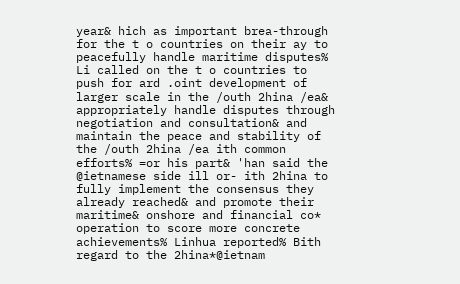year& hich as important brea-through for the t o countries on their ay to peacefully handle maritime disputes% Li called on the t o countries to push for ard .oint development of larger scale in the /outh 2hina /ea& appropriately handle disputes through negotiation and consultation& and maintain the peace and stability of the /outh 2hina /ea ith common efforts% =or his part& 'han said the @ietnamese side ill or- ith 2hina to fully implement the consensus they already reached& and promote their maritime& onshore and financial co* operation to score more concrete achievements% Linhua reported% Bith regard to the 2hina*@ietnam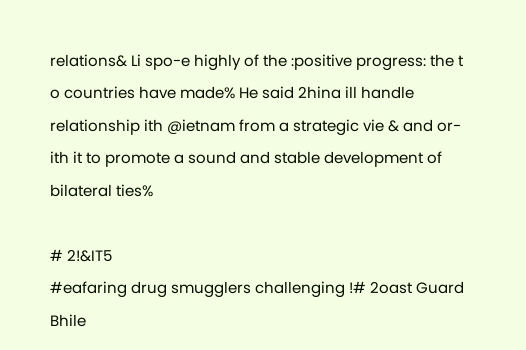relations& Li spo-e highly of the :positive progress: the t o countries have made% He said 2hina ill handle relationship ith @ietnam from a strategic vie & and or- ith it to promote a sound and stable development of bilateral ties%

# 2!&IT5
#eafaring drug smugglers challenging !# 2oast Guard
Bhile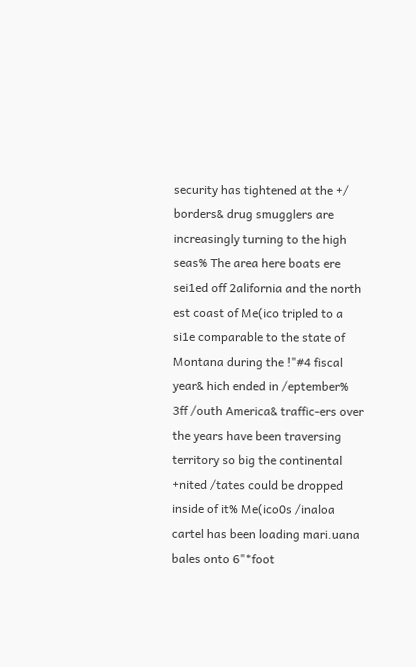security has tightened at the +/ borders& drug smugglers are increasingly turning to the high seas% The area here boats ere sei1ed off 2alifornia and the north est coast of Me(ico tripled to a si1e comparable to the state of Montana during the !"#4 fiscal year& hich ended in /eptember% 3ff /outh America& traffic-ers over the years have been traversing territory so big the continental +nited /tates could be dropped inside of it% Me(ico0s /inaloa cartel has been loading mari.uana bales onto 6"*foot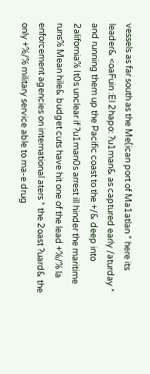vessels as far south as the Me(ican port of Ma1atlan * here its leader& <oaFuin :El 2hapo: ?u1man& as captured early /aturday * and running them up the Pacific coast to the +/& deep into 2alifornia% It0s unclear if ?u1man0s arrest ill hinder the maritime runs% Mean hile& budget cuts have hit one of the lead +%/% la enforcement agencies on international aters * the 2oast ?uard& the only +%/% military service able to ma-e drug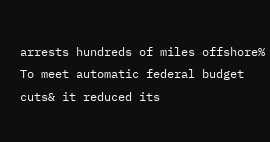arrests hundreds of miles offshore% To meet automatic federal budget cuts& it reduced its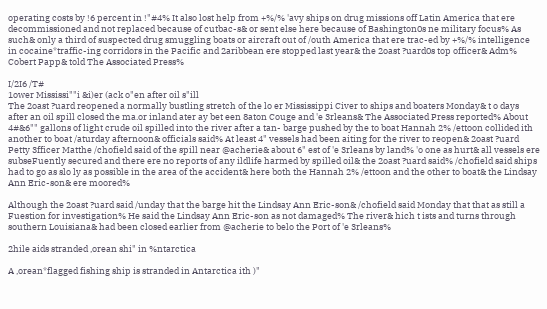operating costs by !6 percent in !"#4% It also lost help from +%/% 'avy ships on drug missions off Latin America that ere decommissioned and not replaced because of cutbac-s& or sent else here because of Bashington0s ne military focus% As such& only a third of suspected drug smuggling boats or aircraft out of /outh America that ere trac-ed by +%/% intelligence in cocaine*traffic-ing corridors in the Pacific and 2aribbean ere stopped last year& the 2oast ?uard0s top officer& Adm% Cobert Papp& told The Associated Press%

I/2I6 /T#
1ower Mississi""i &i)er (ack o"en after oil s"ill
The 2oast ?uard reopened a normally bustling stretch of the lo er Mississippi Civer to ships and boaters Monday& t o days after an oil spill closed the ma.or inland ater ay bet een 8aton Couge and 'e 3rleans& The Associated Press reported% About 4#&6"" gallons of light crude oil spilled into the river after a tan- barge pushed by the to boat Hannah 2% /ettoon collided ith another to boat /aturday afternoon& officials said% At least 4" vessels had been aiting for the river to reopen& 2oast ?uard Petty 3fficer Matthe /chofield said of the spill near @acherie& about 6" est of 'e 3rleans by land% 'o one as hurt& all vessels ere subseFuently secured and there ere no reports of any ildlife harmed by spilled oil& the 2oast ?uard said% /chofield said ships had to go as slo ly as possible in the area of the accident& here both the Hannah 2% /ettoon and the other to boat& the Lindsay Ann Eric-son& ere moored%

Although the 2oast ?uard said /unday that the barge hit the Lindsay Ann Eric-son& /chofield said Monday that that as still a Fuestion for investigation% He said the Lindsay Ann Eric-son as not damaged% The river& hich t ists and turns through southern Louisiana& had been closed earlier from @acherie to belo the Port of 'e 3rleans%

2hile aids stranded ,orean shi" in %ntarctica

A ,orean*flagged fishing ship is stranded in Antarctica ith )"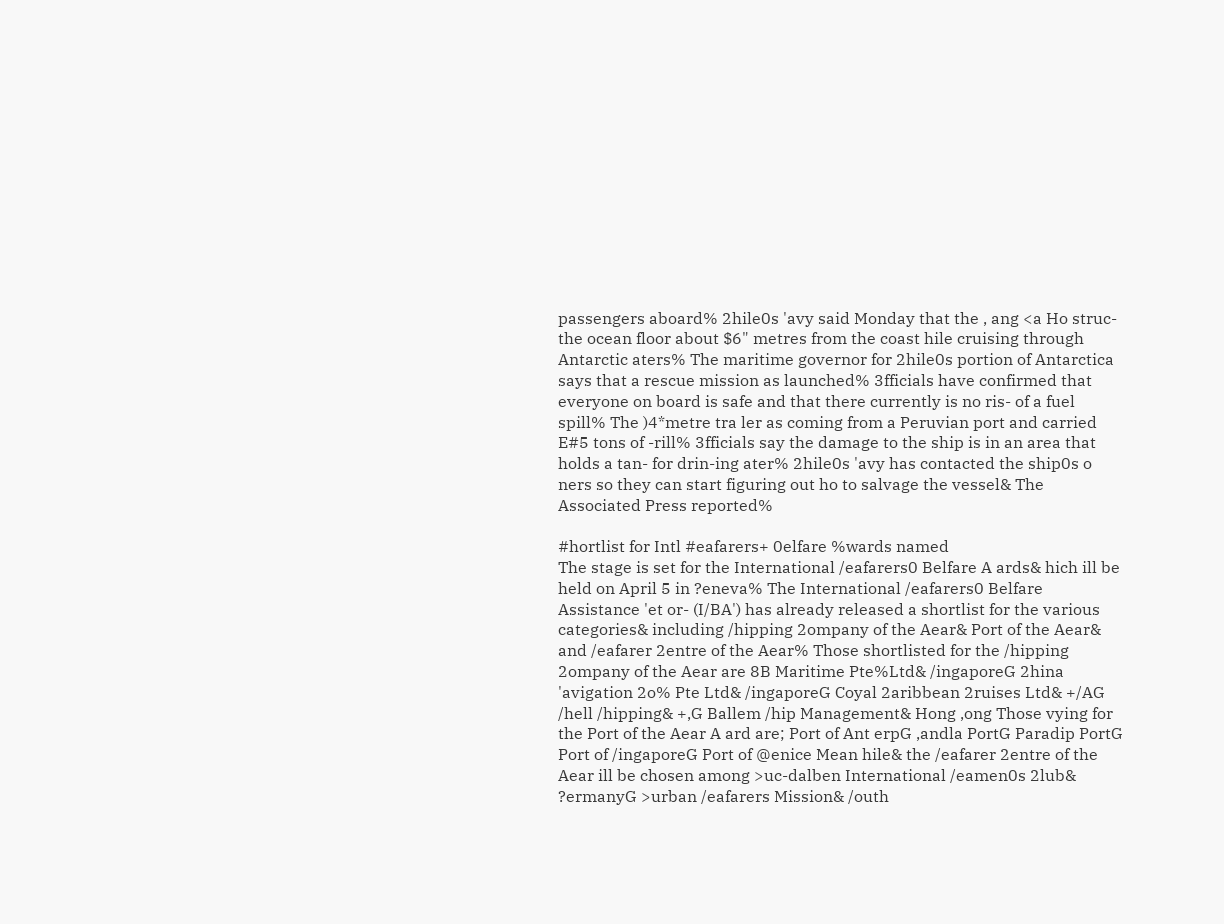passengers aboard% 2hile0s 'avy said Monday that the , ang <a Ho struc- the ocean floor about $6" metres from the coast hile cruising through Antarctic aters% The maritime governor for 2hile0s portion of Antarctica says that a rescue mission as launched% 3fficials have confirmed that everyone on board is safe and that there currently is no ris- of a fuel spill% The )4*metre tra ler as coming from a Peruvian port and carried E#5 tons of -rill% 3fficials say the damage to the ship is in an area that holds a tan- for drin-ing ater% 2hile0s 'avy has contacted the ship0s o ners so they can start figuring out ho to salvage the vessel& The Associated Press reported%

#hortlist for Intl #eafarers+ 0elfare %wards named
The stage is set for the International /eafarers0 Belfare A ards& hich ill be held on April 5 in ?eneva% The International /eafarers0 Belfare Assistance 'et or- (I/BA') has already released a shortlist for the various categories& including /hipping 2ompany of the Aear& Port of the Aear& and /eafarer 2entre of the Aear% Those shortlisted for the /hipping 2ompany of the Aear are 8B Maritime Pte%Ltd& /ingaporeG 2hina 'avigation 2o% Pte Ltd& /ingaporeG Coyal 2aribbean 2ruises Ltd& +/AG /hell /hipping& +,G Ballem /hip Management& Hong ,ong Those vying for the Port of the Aear A ard are; Port of Ant erpG ,andla PortG Paradip PortG Port of /ingaporeG Port of @enice Mean hile& the /eafarer 2entre of the Aear ill be chosen among >uc-dalben International /eamen0s 2lub& ?ermanyG >urban /eafarers Mission& /outh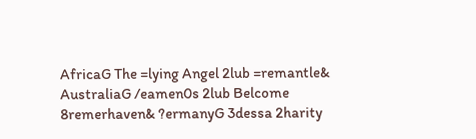AfricaG The =lying Angel 2lub =remantle& AustraliaG /eamen0s 2lub Belcome 8remerhaven& ?ermanyG 3dessa 2harity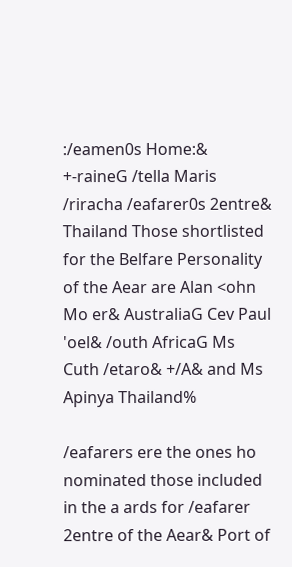:/eamen0s Home:& +-raineG /tella Maris /riracha /eafarer0s 2entre& Thailand Those shortlisted for the Belfare Personality of the Aear are Alan <ohn Mo er& AustraliaG Cev Paul 'oel& /outh AfricaG Ms Cuth /etaro& +/A& and Ms Apinya Thailand%

/eafarers ere the ones ho nominated those included in the a ards for /eafarer 2entre of the Aear& Port of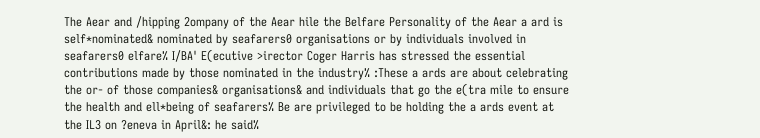The Aear and /hipping 2ompany of the Aear hile the Belfare Personality of the Aear a ard is self*nominated& nominated by seafarers0 organisations or by individuals involved in seafarers0 elfare% I/BA' E(ecutive >irector Coger Harris has stressed the essential contributions made by those nominated in the industry% :These a ards are about celebrating the or- of those companies& organisations& and individuals that go the e(tra mile to ensure the health and ell*being of seafarers% Be are privileged to be holding the a ards event at the IL3 on ?eneva in April&: he said%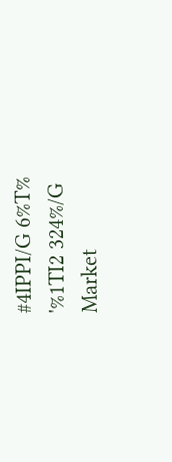#4IPPI/G 6%T%
'%1TI2 324%/G
Market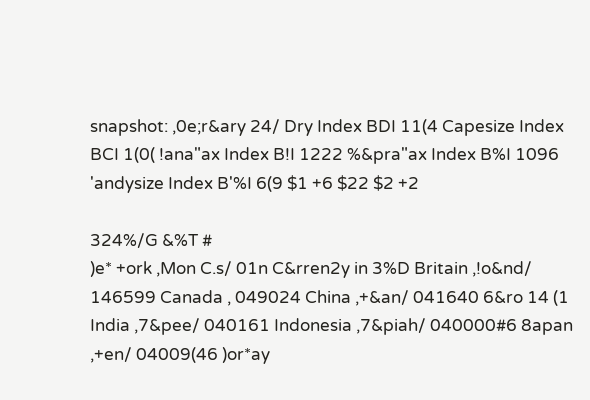snapshot: ,0e;r&ary 24/ Dry Index BDI 11(4 Capesize Index BCI 1(0( !ana"ax Index B!I 1222 %&pra"ax Index B%I 1096 'andysize Index B'%I 6(9 $1 +6 $22 $2 +2

324%/G &%T #
)e* +ork ,Mon C.s/ 01n C&rren2y in 3%D Britain ,!o&nd/ 146599 Canada , 049024 China ,+&an/ 041640 6&ro 14 (1 India ,7&pee/ 040161 Indonesia ,7&piah/ 040000#6 8apan ,+en/ 04009(46 )or*ay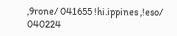,9rone/ 041655 !hi.ippines ,!eso/ 040224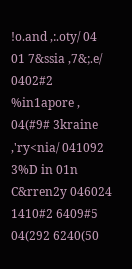!o.and ,:.oty/ 04 01 7&ssia ,7&;.e/ 0402#2 %in1apore , 04(#9# 3kraine ,'ry<nia/ 041092 3%D in 01n C&rren2y 046024 1410#2 6409#5 04(292 6240(50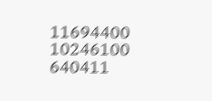11694400 10246100 640411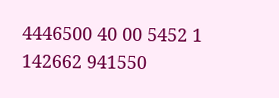4446500 40 00 5452 1 142662 941550